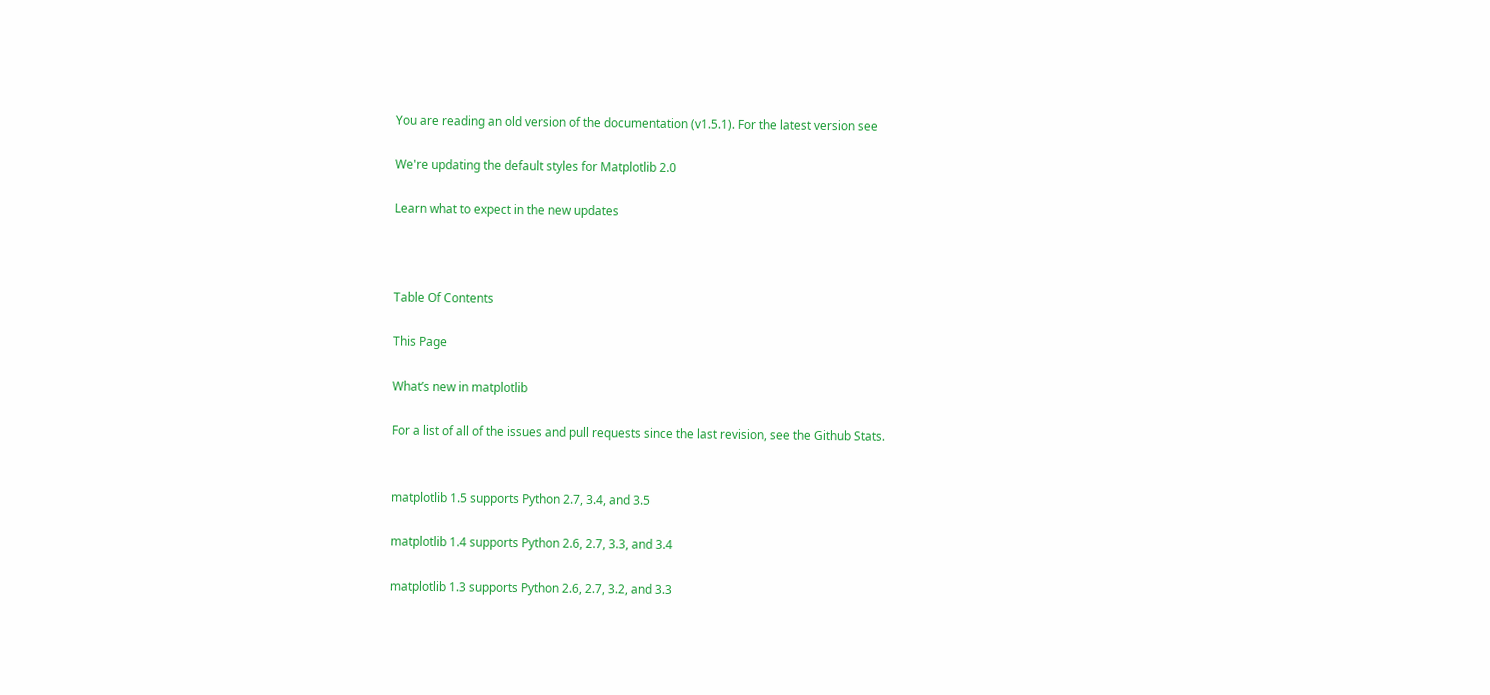You are reading an old version of the documentation (v1.5.1). For the latest version see

We're updating the default styles for Matplotlib 2.0

Learn what to expect in the new updates



Table Of Contents

This Page

What’s new in matplotlib

For a list of all of the issues and pull requests since the last revision, see the Github Stats.


matplotlib 1.5 supports Python 2.7, 3.4, and 3.5

matplotlib 1.4 supports Python 2.6, 2.7, 3.3, and 3.4

matplotlib 1.3 supports Python 2.6, 2.7, 3.2, and 3.3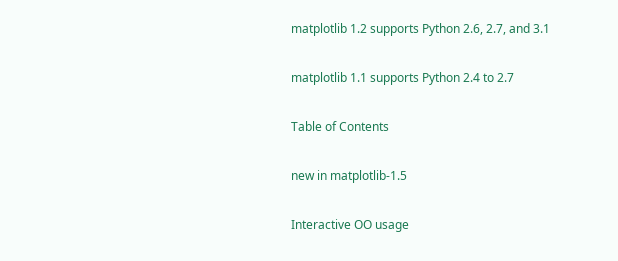matplotlib 1.2 supports Python 2.6, 2.7, and 3.1

matplotlib 1.1 supports Python 2.4 to 2.7

Table of Contents

new in matplotlib-1.5

Interactive OO usage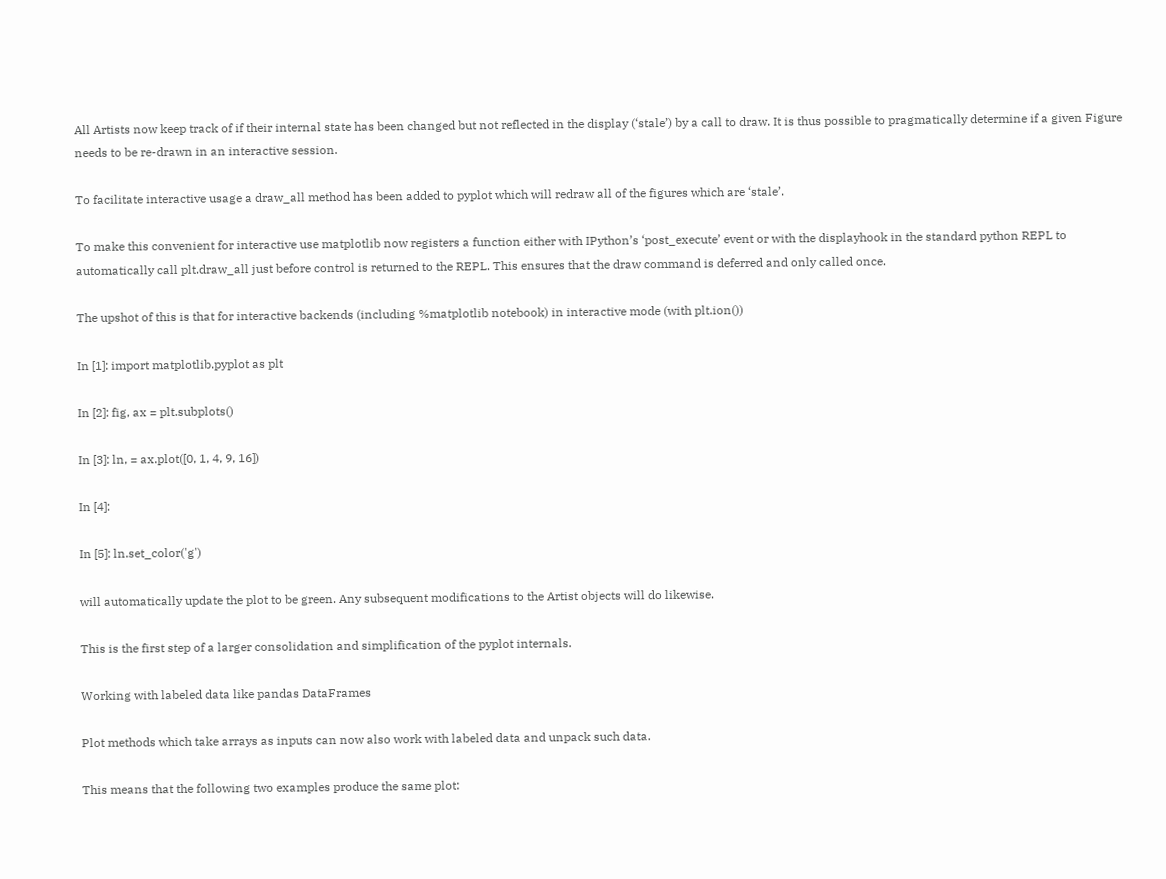All Artists now keep track of if their internal state has been changed but not reflected in the display (‘stale’) by a call to draw. It is thus possible to pragmatically determine if a given Figure needs to be re-drawn in an interactive session.

To facilitate interactive usage a draw_all method has been added to pyplot which will redraw all of the figures which are ‘stale’.

To make this convenient for interactive use matplotlib now registers a function either with IPython’s ‘post_execute’ event or with the displayhook in the standard python REPL to automatically call plt.draw_all just before control is returned to the REPL. This ensures that the draw command is deferred and only called once.

The upshot of this is that for interactive backends (including %matplotlib notebook) in interactive mode (with plt.ion())

In [1]: import matplotlib.pyplot as plt

In [2]: fig, ax = plt.subplots()

In [3]: ln, = ax.plot([0, 1, 4, 9, 16])

In [4]:

In [5]: ln.set_color('g')

will automatically update the plot to be green. Any subsequent modifications to the Artist objects will do likewise.

This is the first step of a larger consolidation and simplification of the pyplot internals.

Working with labeled data like pandas DataFrames

Plot methods which take arrays as inputs can now also work with labeled data and unpack such data.

This means that the following two examples produce the same plot: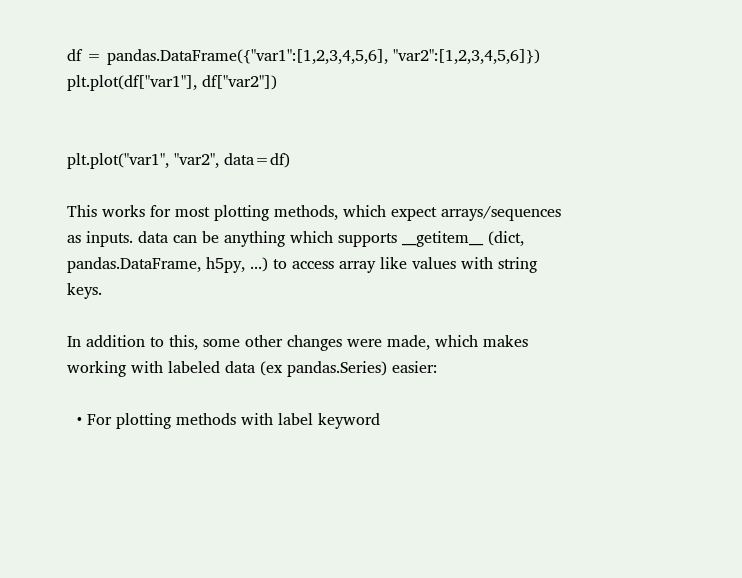df = pandas.DataFrame({"var1":[1,2,3,4,5,6], "var2":[1,2,3,4,5,6]})
plt.plot(df["var1"], df["var2"])


plt.plot("var1", "var2", data=df)

This works for most plotting methods, which expect arrays/sequences as inputs. data can be anything which supports __getitem__ (dict, pandas.DataFrame, h5py, ...) to access array like values with string keys.

In addition to this, some other changes were made, which makes working with labeled data (ex pandas.Series) easier:

  • For plotting methods with label keyword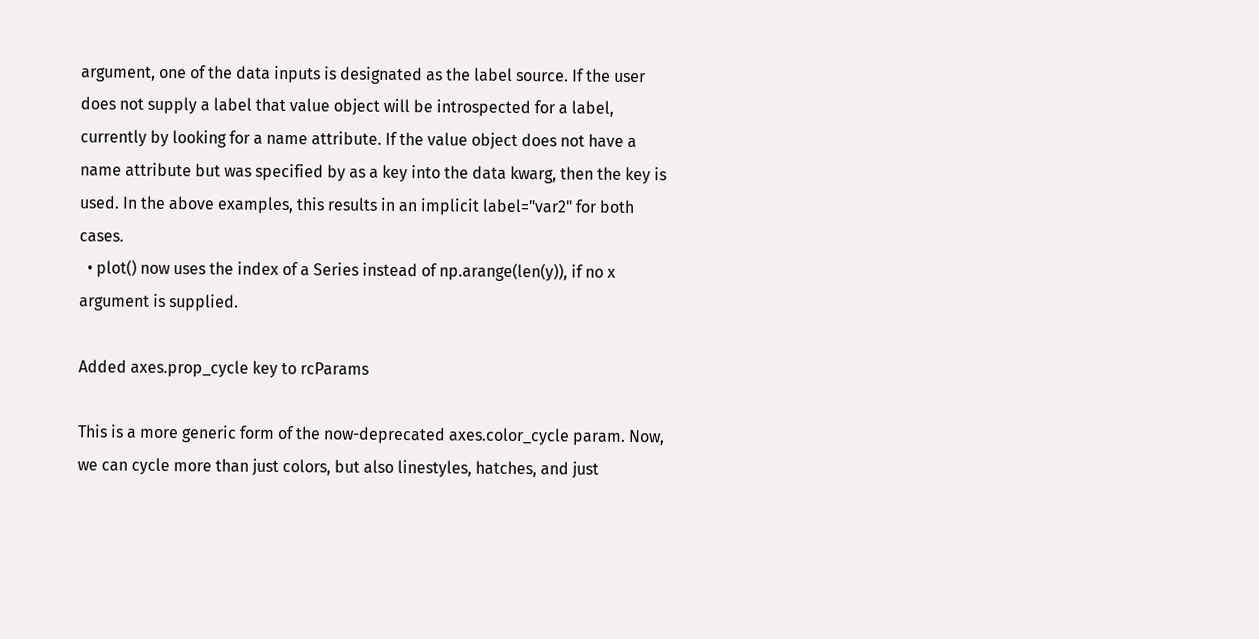argument, one of the data inputs is designated as the label source. If the user does not supply a label that value object will be introspected for a label, currently by looking for a name attribute. If the value object does not have a name attribute but was specified by as a key into the data kwarg, then the key is used. In the above examples, this results in an implicit label="var2" for both cases.
  • plot() now uses the index of a Series instead of np.arange(len(y)), if no x argument is supplied.

Added axes.prop_cycle key to rcParams

This is a more generic form of the now-deprecated axes.color_cycle param. Now, we can cycle more than just colors, but also linestyles, hatches, and just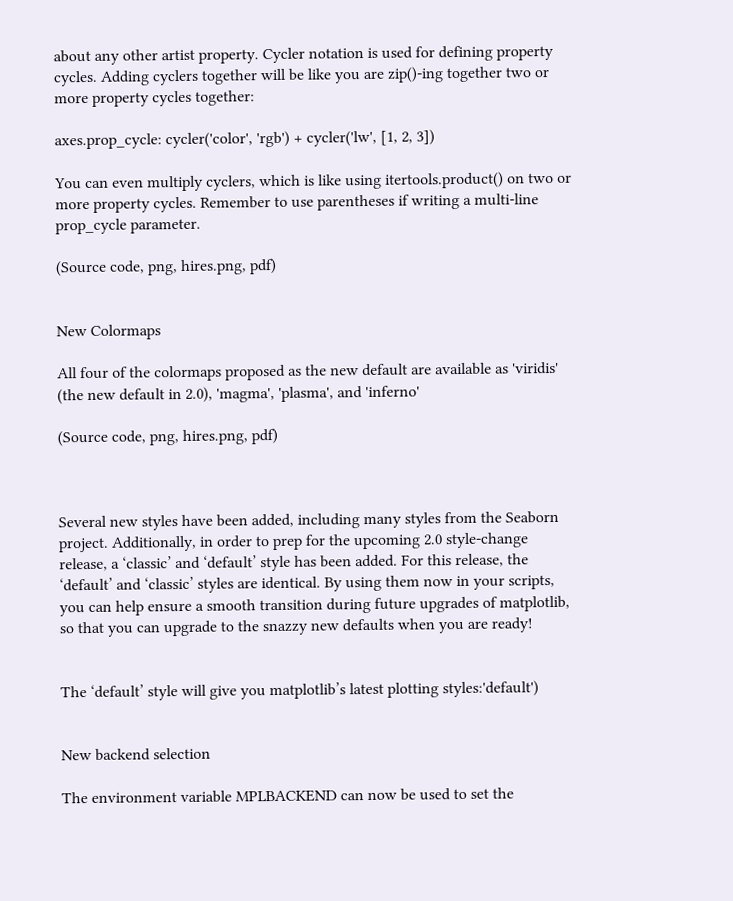about any other artist property. Cycler notation is used for defining property cycles. Adding cyclers together will be like you are zip()-ing together two or more property cycles together:

axes.prop_cycle: cycler('color', 'rgb') + cycler('lw', [1, 2, 3])

You can even multiply cyclers, which is like using itertools.product() on two or more property cycles. Remember to use parentheses if writing a multi-line prop_cycle parameter.

(Source code, png, hires.png, pdf)


New Colormaps

All four of the colormaps proposed as the new default are available as 'viridis' (the new default in 2.0), 'magma', 'plasma', and 'inferno'

(Source code, png, hires.png, pdf)



Several new styles have been added, including many styles from the Seaborn project. Additionally, in order to prep for the upcoming 2.0 style-change release, a ‘classic’ and ‘default’ style has been added. For this release, the ‘default’ and ‘classic’ styles are identical. By using them now in your scripts, you can help ensure a smooth transition during future upgrades of matplotlib, so that you can upgrade to the snazzy new defaults when you are ready!


The ‘default’ style will give you matplotlib’s latest plotting styles:'default')


New backend selection

The environment variable MPLBACKEND can now be used to set the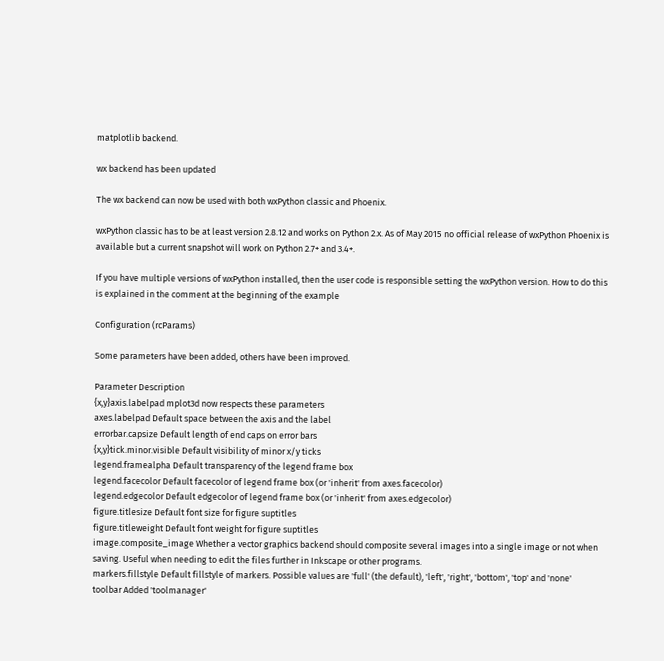matplotlib backend.

wx backend has been updated

The wx backend can now be used with both wxPython classic and Phoenix.

wxPython classic has to be at least version 2.8.12 and works on Python 2.x. As of May 2015 no official release of wxPython Phoenix is available but a current snapshot will work on Python 2.7+ and 3.4+.

If you have multiple versions of wxPython installed, then the user code is responsible setting the wxPython version. How to do this is explained in the comment at the beginning of the example

Configuration (rcParams)

Some parameters have been added, others have been improved.

Parameter Description
{x,y}axis.labelpad mplot3d now respects these parameters
axes.labelpad Default space between the axis and the label
errorbar.capsize Default length of end caps on error bars
{x,y}tick.minor.visible Default visibility of minor x/y ticks
legend.framealpha Default transparency of the legend frame box
legend.facecolor Default facecolor of legend frame box (or 'inherit' from axes.facecolor)
legend.edgecolor Default edgecolor of legend frame box (or 'inherit' from axes.edgecolor)
figure.titlesize Default font size for figure suptitles
figure.titleweight Default font weight for figure suptitles
image.composite_image Whether a vector graphics backend should composite several images into a single image or not when saving. Useful when needing to edit the files further in Inkscape or other programs.
markers.fillstyle Default fillstyle of markers. Possible values are 'full' (the default), 'left', 'right', 'bottom', 'top' and 'none'
toolbar Added 'toolmanager'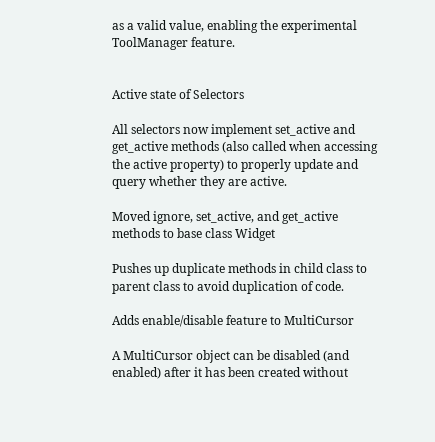as a valid value, enabling the experimental ToolManager feature.


Active state of Selectors

All selectors now implement set_active and get_active methods (also called when accessing the active property) to properly update and query whether they are active.

Moved ignore, set_active, and get_active methods to base class Widget

Pushes up duplicate methods in child class to parent class to avoid duplication of code.

Adds enable/disable feature to MultiCursor

A MultiCursor object can be disabled (and enabled) after it has been created without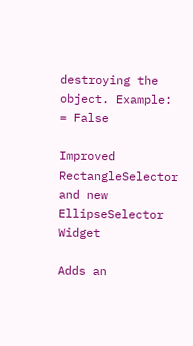destroying the object. Example: = False

Improved RectangleSelector and new EllipseSelector Widget

Adds an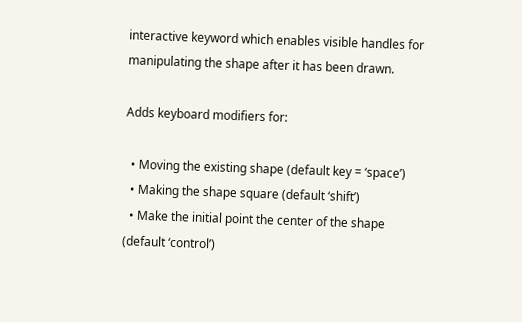interactive keyword which enables visible handles for manipulating the shape after it has been drawn.

Adds keyboard modifiers for:

  • Moving the existing shape (default key = ‘space’)
  • Making the shape square (default ‘shift’)
  • Make the initial point the center of the shape (default ‘control’)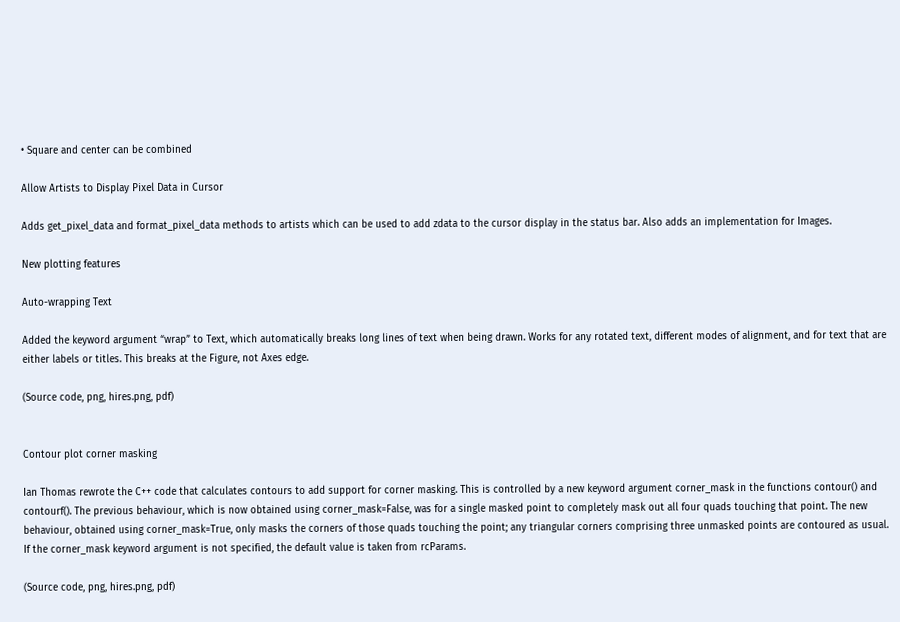• Square and center can be combined

Allow Artists to Display Pixel Data in Cursor

Adds get_pixel_data and format_pixel_data methods to artists which can be used to add zdata to the cursor display in the status bar. Also adds an implementation for Images.

New plotting features

Auto-wrapping Text

Added the keyword argument “wrap” to Text, which automatically breaks long lines of text when being drawn. Works for any rotated text, different modes of alignment, and for text that are either labels or titles. This breaks at the Figure, not Axes edge.

(Source code, png, hires.png, pdf)


Contour plot corner masking

Ian Thomas rewrote the C++ code that calculates contours to add support for corner masking. This is controlled by a new keyword argument corner_mask in the functions contour() and contourf(). The previous behaviour, which is now obtained using corner_mask=False, was for a single masked point to completely mask out all four quads touching that point. The new behaviour, obtained using corner_mask=True, only masks the corners of those quads touching the point; any triangular corners comprising three unmasked points are contoured as usual. If the corner_mask keyword argument is not specified, the default value is taken from rcParams.

(Source code, png, hires.png, pdf)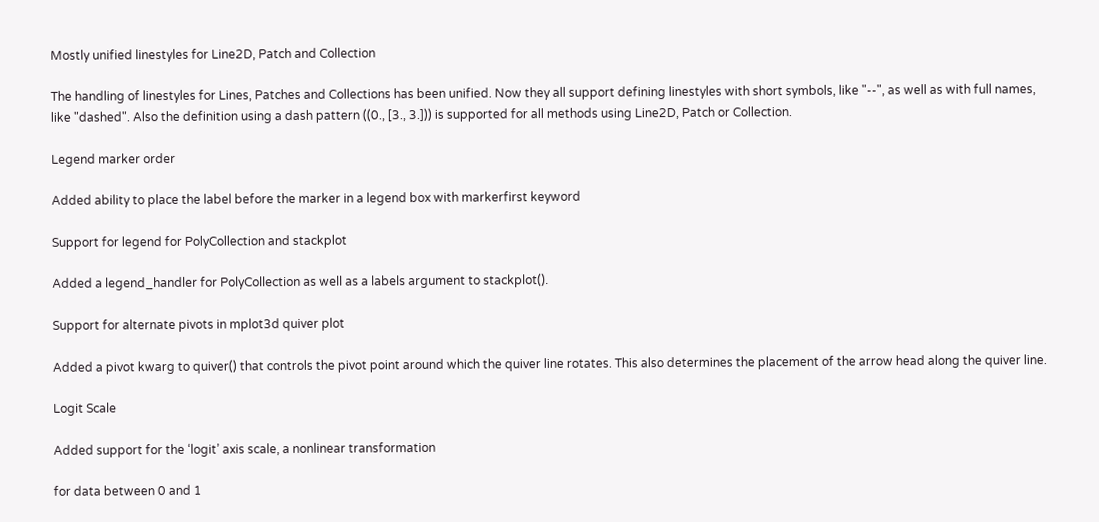Mostly unified linestyles for Line2D, Patch and Collection

The handling of linestyles for Lines, Patches and Collections has been unified. Now they all support defining linestyles with short symbols, like "--", as well as with full names, like "dashed". Also the definition using a dash pattern ((0., [3., 3.])) is supported for all methods using Line2D, Patch or Collection.

Legend marker order

Added ability to place the label before the marker in a legend box with markerfirst keyword

Support for legend for PolyCollection and stackplot

Added a legend_handler for PolyCollection as well as a labels argument to stackplot().

Support for alternate pivots in mplot3d quiver plot

Added a pivot kwarg to quiver() that controls the pivot point around which the quiver line rotates. This also determines the placement of the arrow head along the quiver line.

Logit Scale

Added support for the ‘logit’ axis scale, a nonlinear transformation

for data between 0 and 1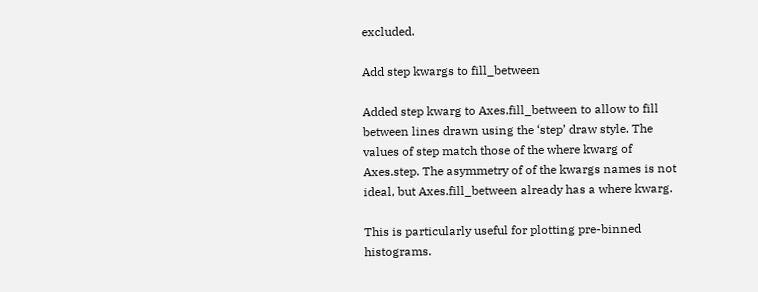excluded.

Add step kwargs to fill_between

Added step kwarg to Axes.fill_between to allow to fill between lines drawn using the ‘step’ draw style. The values of step match those of the where kwarg of Axes.step. The asymmetry of of the kwargs names is not ideal, but Axes.fill_between already has a where kwarg.

This is particularly useful for plotting pre-binned histograms.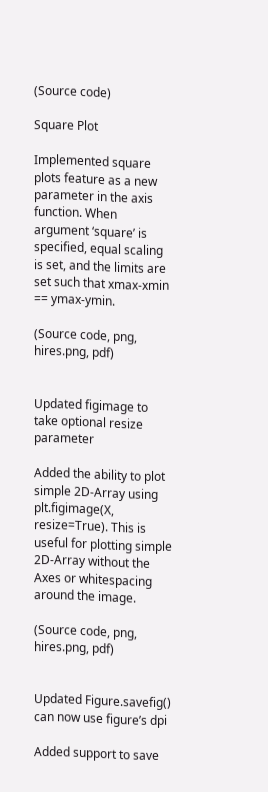(Source code)

Square Plot

Implemented square plots feature as a new parameter in the axis function. When argument ‘square’ is specified, equal scaling is set, and the limits are set such that xmax-xmin == ymax-ymin.

(Source code, png, hires.png, pdf)


Updated figimage to take optional resize parameter

Added the ability to plot simple 2D-Array using plt.figimage(X, resize=True). This is useful for plotting simple 2D-Array without the Axes or whitespacing around the image.

(Source code, png, hires.png, pdf)


Updated Figure.savefig() can now use figure’s dpi

Added support to save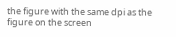the figure with the same dpi as the figure on the screen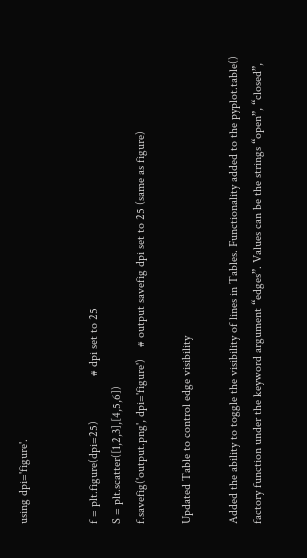using dpi='figure'.


f = plt.figure(dpi=25)               # dpi set to 25
S = plt.scatter([1,2,3],[4,5,6])
f.savefig('output.png', dpi='figure')    # output savefig dpi set to 25 (same as figure)

Updated Table to control edge visibility

Added the ability to toggle the visibility of lines in Tables. Functionality added to the pyplot.table() factory function under the keyword argument “edges”. Values can be the strings “open”, “closed”,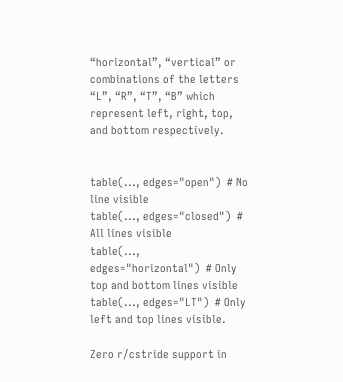“horizontal”, “vertical” or combinations of the letters “L”, “R”, “T”, “B” which represent left, right, top, and bottom respectively.


table(..., edges="open")  # No line visible
table(..., edges="closed")  # All lines visible
table(..., edges="horizontal")  # Only top and bottom lines visible
table(..., edges="LT")  # Only left and top lines visible.

Zero r/cstride support in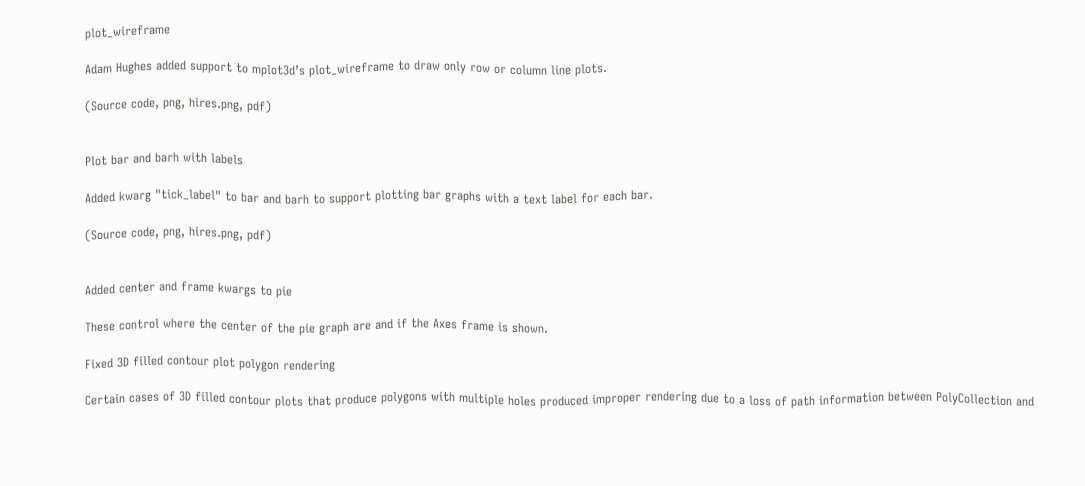plot_wireframe

Adam Hughes added support to mplot3d’s plot_wireframe to draw only row or column line plots.

(Source code, png, hires.png, pdf)


Plot bar and barh with labels

Added kwarg "tick_label" to bar and barh to support plotting bar graphs with a text label for each bar.

(Source code, png, hires.png, pdf)


Added center and frame kwargs to pie

These control where the center of the pie graph are and if the Axes frame is shown.

Fixed 3D filled contour plot polygon rendering

Certain cases of 3D filled contour plots that produce polygons with multiple holes produced improper rendering due to a loss of path information between PolyCollection and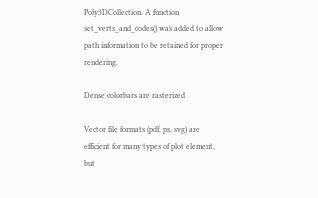Poly3DCollection. A function set_verts_and_codes() was added to allow path information to be retained for proper rendering.

Dense colorbars are rasterized

Vector file formats (pdf, ps, svg) are efficient for many types of plot element, but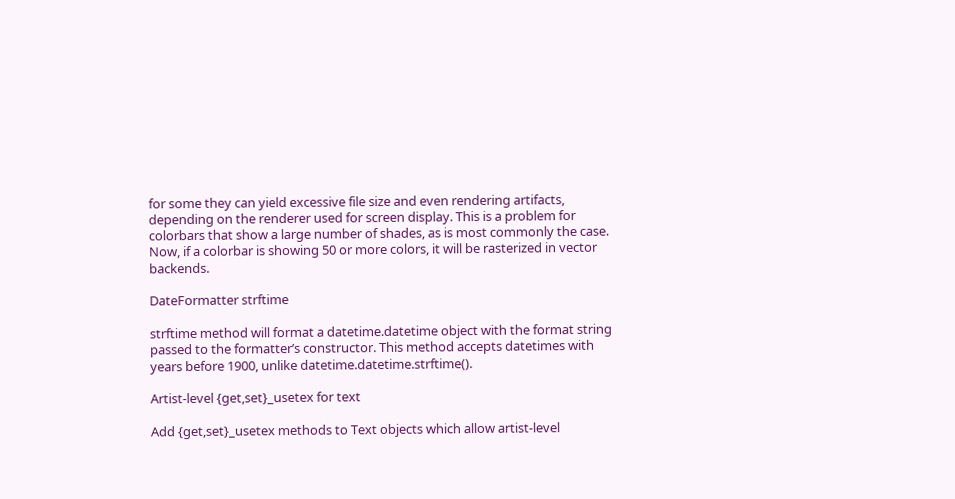for some they can yield excessive file size and even rendering artifacts, depending on the renderer used for screen display. This is a problem for colorbars that show a large number of shades, as is most commonly the case. Now, if a colorbar is showing 50 or more colors, it will be rasterized in vector backends.

DateFormatter strftime

strftime method will format a datetime.datetime object with the format string passed to the formatter’s constructor. This method accepts datetimes with years before 1900, unlike datetime.datetime.strftime().

Artist-level {get,set}_usetex for text

Add {get,set}_usetex methods to Text objects which allow artist-level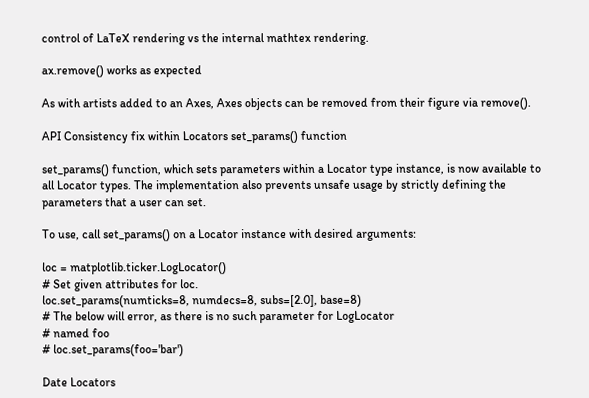control of LaTeX rendering vs the internal mathtex rendering.

ax.remove() works as expected

As with artists added to an Axes, Axes objects can be removed from their figure via remove().

API Consistency fix within Locators set_params() function

set_params() function, which sets parameters within a Locator type instance, is now available to all Locator types. The implementation also prevents unsafe usage by strictly defining the parameters that a user can set.

To use, call set_params() on a Locator instance with desired arguments:

loc = matplotlib.ticker.LogLocator()
# Set given attributes for loc.
loc.set_params(numticks=8, numdecs=8, subs=[2.0], base=8)
# The below will error, as there is no such parameter for LogLocator
# named foo
# loc.set_params(foo='bar')

Date Locators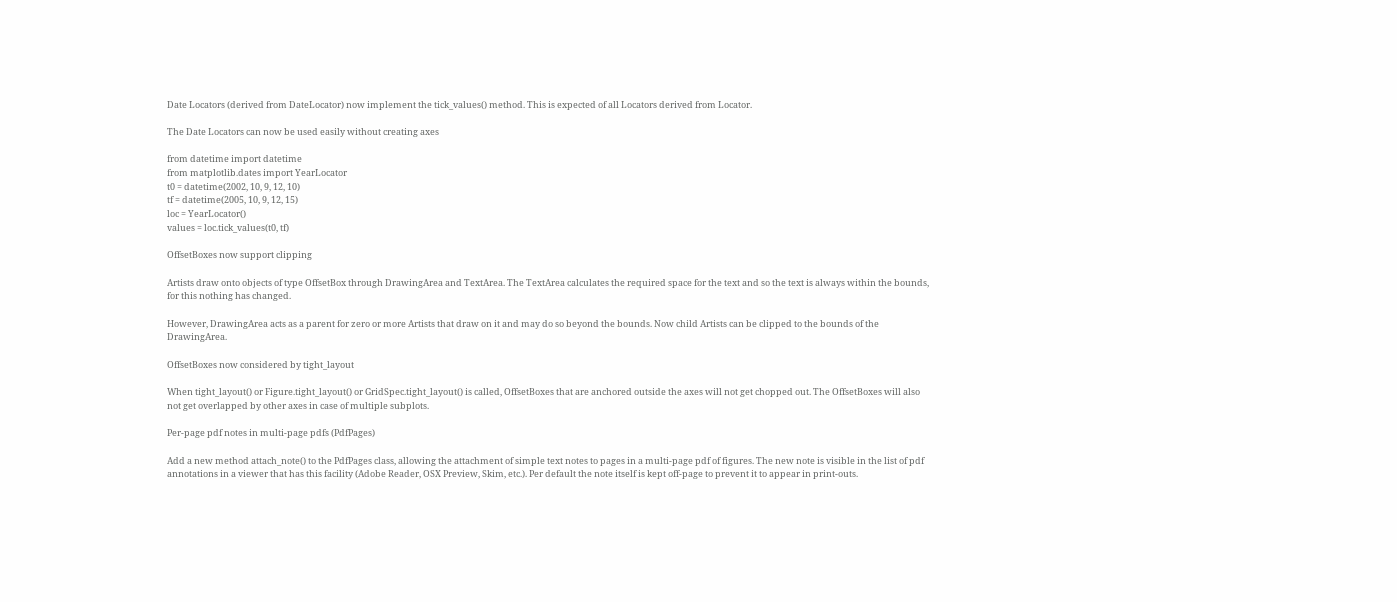Date Locators (derived from DateLocator) now implement the tick_values() method. This is expected of all Locators derived from Locator.

The Date Locators can now be used easily without creating axes

from datetime import datetime
from matplotlib.dates import YearLocator
t0 = datetime(2002, 10, 9, 12, 10)
tf = datetime(2005, 10, 9, 12, 15)
loc = YearLocator()
values = loc.tick_values(t0, tf)

OffsetBoxes now support clipping

Artists draw onto objects of type OffsetBox through DrawingArea and TextArea. The TextArea calculates the required space for the text and so the text is always within the bounds, for this nothing has changed.

However, DrawingArea acts as a parent for zero or more Artists that draw on it and may do so beyond the bounds. Now child Artists can be clipped to the bounds of the DrawingArea.

OffsetBoxes now considered by tight_layout

When tight_layout() or Figure.tight_layout() or GridSpec.tight_layout() is called, OffsetBoxes that are anchored outside the axes will not get chopped out. The OffsetBoxes will also not get overlapped by other axes in case of multiple subplots.

Per-page pdf notes in multi-page pdfs (PdfPages)

Add a new method attach_note() to the PdfPages class, allowing the attachment of simple text notes to pages in a multi-page pdf of figures. The new note is visible in the list of pdf annotations in a viewer that has this facility (Adobe Reader, OSX Preview, Skim, etc.). Per default the note itself is kept off-page to prevent it to appear in print-outs.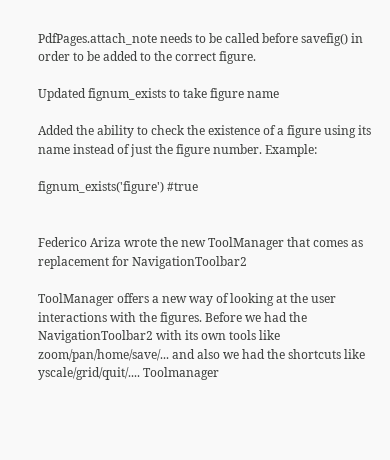PdfPages.attach_note needs to be called before savefig() in order to be added to the correct figure.

Updated fignum_exists to take figure name

Added the ability to check the existence of a figure using its name instead of just the figure number. Example:

fignum_exists('figure') #true


Federico Ariza wrote the new ToolManager that comes as replacement for NavigationToolbar2

ToolManager offers a new way of looking at the user interactions with the figures. Before we had the NavigationToolbar2 with its own tools like zoom/pan/home/save/... and also we had the shortcuts like yscale/grid/quit/.... Toolmanager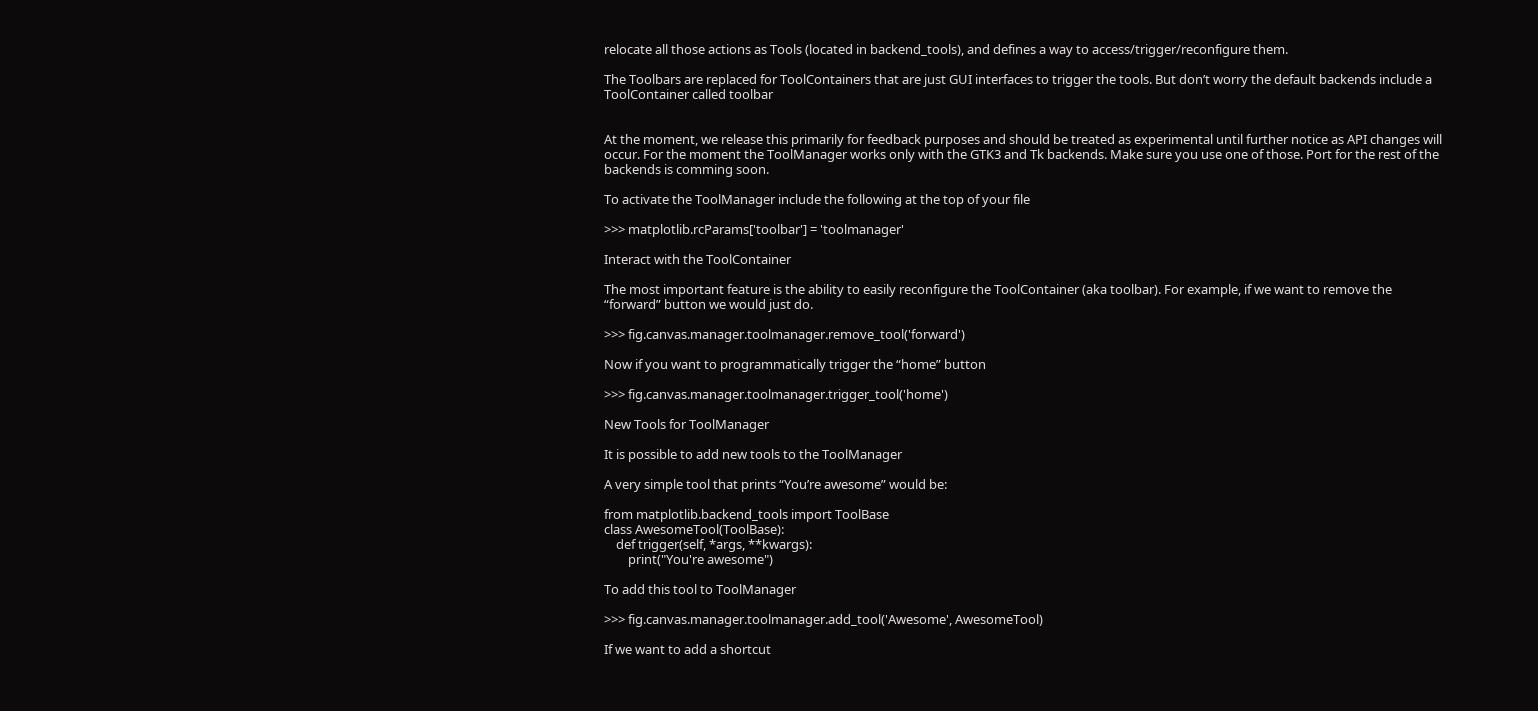relocate all those actions as Tools (located in backend_tools), and defines a way to access/trigger/reconfigure them.

The Toolbars are replaced for ToolContainers that are just GUI interfaces to trigger the tools. But don’t worry the default backends include a ToolContainer called toolbar


At the moment, we release this primarily for feedback purposes and should be treated as experimental until further notice as API changes will occur. For the moment the ToolManager works only with the GTK3 and Tk backends. Make sure you use one of those. Port for the rest of the backends is comming soon.

To activate the ToolManager include the following at the top of your file

>>> matplotlib.rcParams['toolbar'] = 'toolmanager'

Interact with the ToolContainer

The most important feature is the ability to easily reconfigure the ToolContainer (aka toolbar). For example, if we want to remove the “forward” button we would just do.

>>> fig.canvas.manager.toolmanager.remove_tool('forward')

Now if you want to programmatically trigger the “home” button

>>> fig.canvas.manager.toolmanager.trigger_tool('home')

New Tools for ToolManager

It is possible to add new tools to the ToolManager

A very simple tool that prints “You’re awesome” would be:

from matplotlib.backend_tools import ToolBase
class AwesomeTool(ToolBase):
    def trigger(self, *args, **kwargs):
        print("You're awesome")

To add this tool to ToolManager

>>> fig.canvas.manager.toolmanager.add_tool('Awesome', AwesomeTool)

If we want to add a shortcut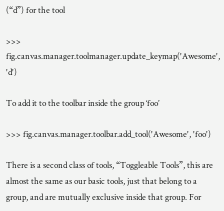(“d”) for the tool

>>> fig.canvas.manager.toolmanager.update_keymap('Awesome', 'd')

To add it to the toolbar inside the group ‘foo’

>>> fig.canvas.manager.toolbar.add_tool('Awesome', 'foo')

There is a second class of tools, “Toggleable Tools”, this are almost the same as our basic tools, just that belong to a group, and are mutually exclusive inside that group. For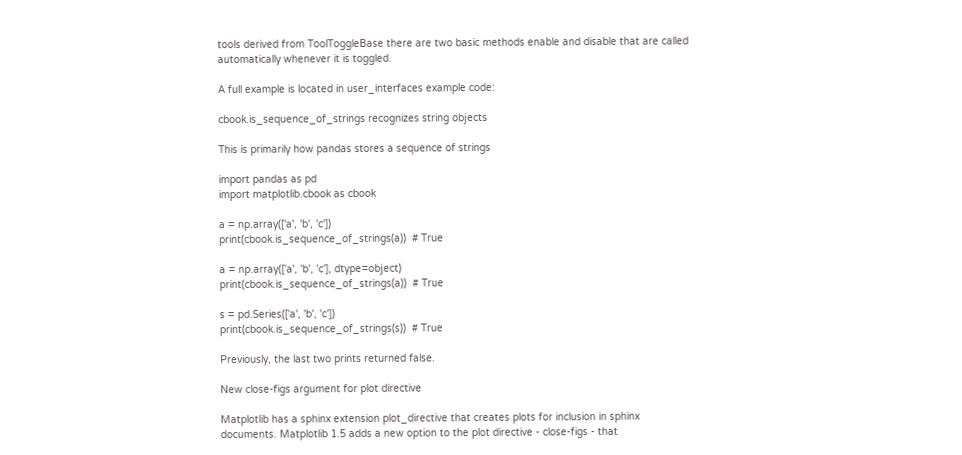tools derived from ToolToggleBase there are two basic methods enable and disable that are called automatically whenever it is toggled.

A full example is located in user_interfaces example code:

cbook.is_sequence_of_strings recognizes string objects

This is primarily how pandas stores a sequence of strings

import pandas as pd
import matplotlib.cbook as cbook

a = np.array(['a', 'b', 'c'])
print(cbook.is_sequence_of_strings(a))  # True

a = np.array(['a', 'b', 'c'], dtype=object)
print(cbook.is_sequence_of_strings(a))  # True

s = pd.Series(['a', 'b', 'c'])
print(cbook.is_sequence_of_strings(s))  # True

Previously, the last two prints returned false.

New close-figs argument for plot directive

Matplotlib has a sphinx extension plot_directive that creates plots for inclusion in sphinx documents. Matplotlib 1.5 adds a new option to the plot directive - close-figs - that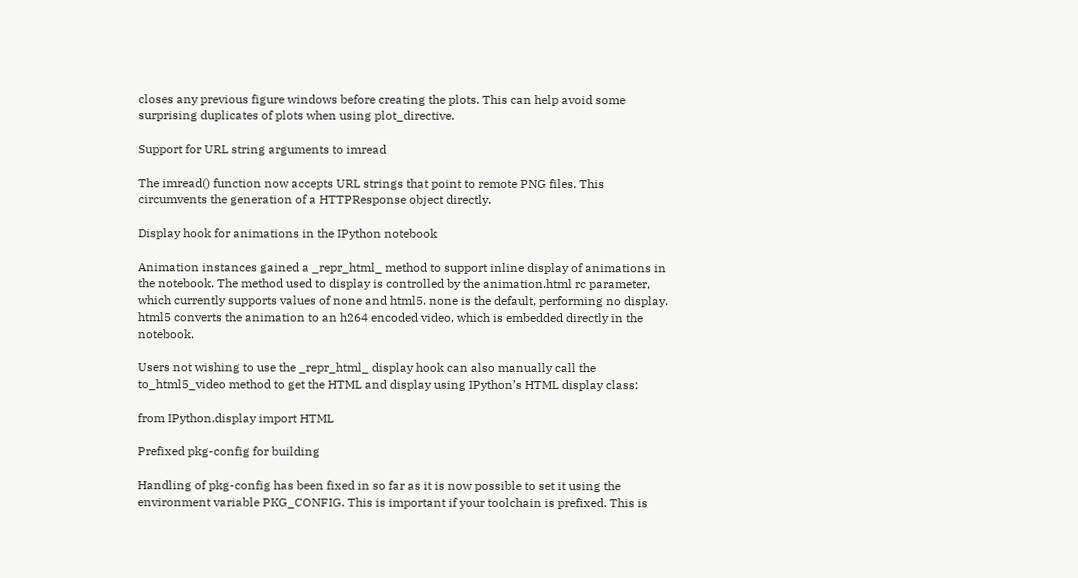closes any previous figure windows before creating the plots. This can help avoid some surprising duplicates of plots when using plot_directive.

Support for URL string arguments to imread

The imread() function now accepts URL strings that point to remote PNG files. This circumvents the generation of a HTTPResponse object directly.

Display hook for animations in the IPython notebook

Animation instances gained a _repr_html_ method to support inline display of animations in the notebook. The method used to display is controlled by the animation.html rc parameter, which currently supports values of none and html5. none is the default, performing no display. html5 converts the animation to an h264 encoded video, which is embedded directly in the notebook.

Users not wishing to use the _repr_html_ display hook can also manually call the to_html5_video method to get the HTML and display using IPython’s HTML display class:

from IPython.display import HTML

Prefixed pkg-config for building

Handling of pkg-config has been fixed in so far as it is now possible to set it using the environment variable PKG_CONFIG. This is important if your toolchain is prefixed. This is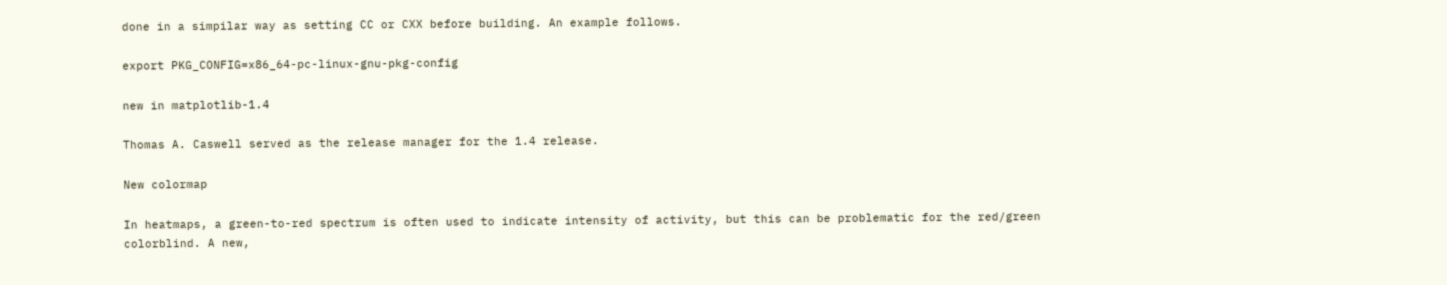done in a simpilar way as setting CC or CXX before building. An example follows.

export PKG_CONFIG=x86_64-pc-linux-gnu-pkg-config

new in matplotlib-1.4

Thomas A. Caswell served as the release manager for the 1.4 release.

New colormap

In heatmaps, a green-to-red spectrum is often used to indicate intensity of activity, but this can be problematic for the red/green colorblind. A new,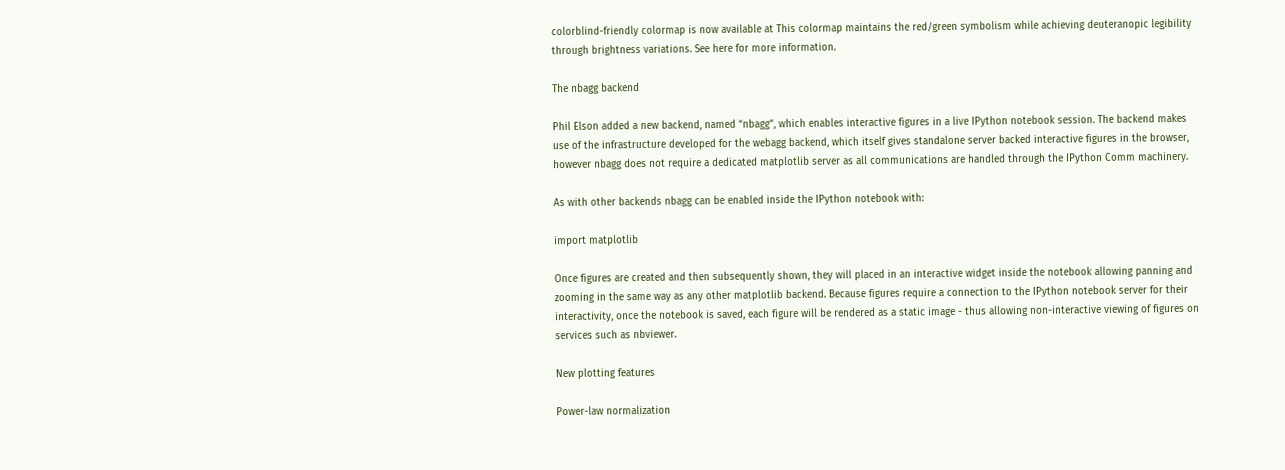colorblind-friendly colormap is now available at This colormap maintains the red/green symbolism while achieving deuteranopic legibility through brightness variations. See here for more information.

The nbagg backend

Phil Elson added a new backend, named “nbagg”, which enables interactive figures in a live IPython notebook session. The backend makes use of the infrastructure developed for the webagg backend, which itself gives standalone server backed interactive figures in the browser, however nbagg does not require a dedicated matplotlib server as all communications are handled through the IPython Comm machinery.

As with other backends nbagg can be enabled inside the IPython notebook with:

import matplotlib

Once figures are created and then subsequently shown, they will placed in an interactive widget inside the notebook allowing panning and zooming in the same way as any other matplotlib backend. Because figures require a connection to the IPython notebook server for their interactivity, once the notebook is saved, each figure will be rendered as a static image - thus allowing non-interactive viewing of figures on services such as nbviewer.

New plotting features

Power-law normalization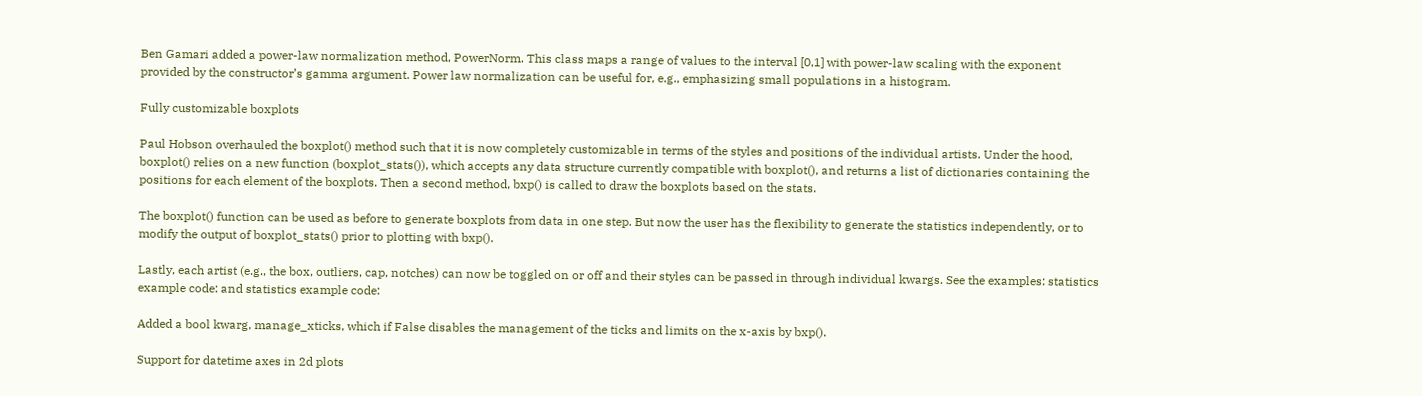Ben Gamari added a power-law normalization method, PowerNorm. This class maps a range of values to the interval [0,1] with power-law scaling with the exponent provided by the constructor’s gamma argument. Power law normalization can be useful for, e.g., emphasizing small populations in a histogram.

Fully customizable boxplots

Paul Hobson overhauled the boxplot() method such that it is now completely customizable in terms of the styles and positions of the individual artists. Under the hood, boxplot() relies on a new function (boxplot_stats()), which accepts any data structure currently compatible with boxplot(), and returns a list of dictionaries containing the positions for each element of the boxplots. Then a second method, bxp() is called to draw the boxplots based on the stats.

The boxplot() function can be used as before to generate boxplots from data in one step. But now the user has the flexibility to generate the statistics independently, or to modify the output of boxplot_stats() prior to plotting with bxp().

Lastly, each artist (e.g., the box, outliers, cap, notches) can now be toggled on or off and their styles can be passed in through individual kwargs. See the examples: statistics example code: and statistics example code:

Added a bool kwarg, manage_xticks, which if False disables the management of the ticks and limits on the x-axis by bxp().

Support for datetime axes in 2d plots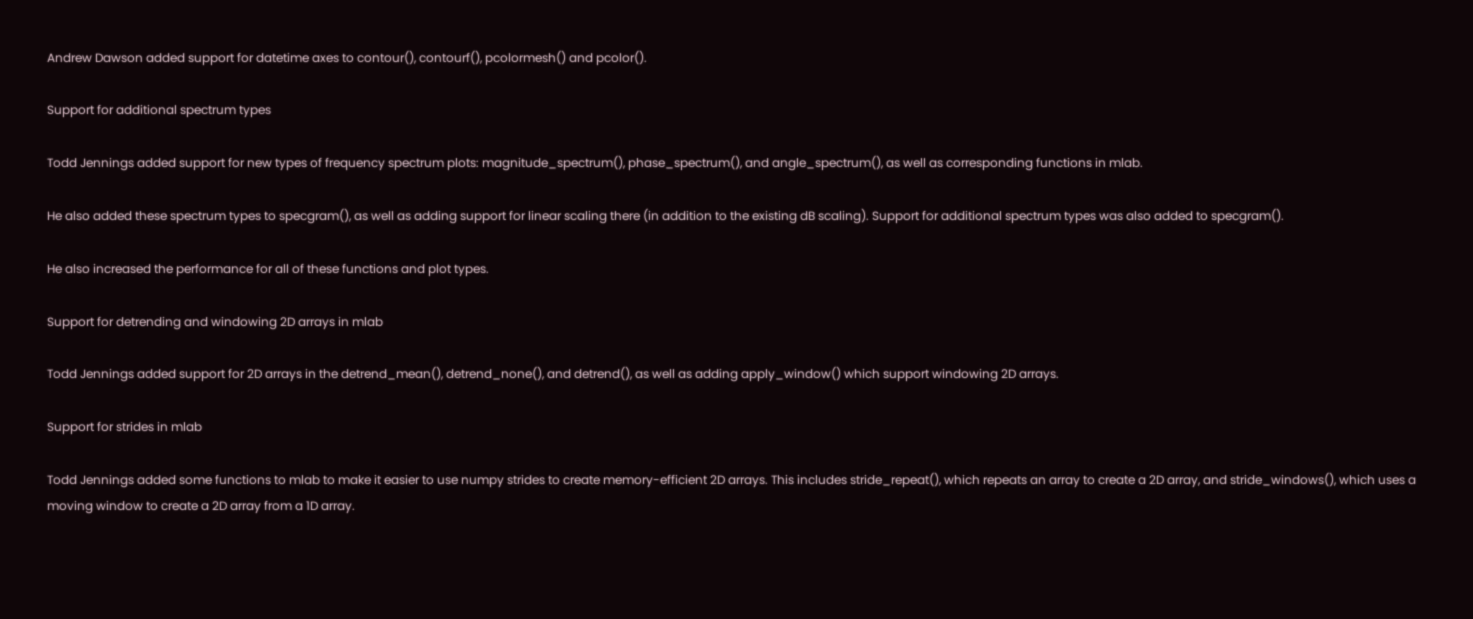Andrew Dawson added support for datetime axes to contour(), contourf(), pcolormesh() and pcolor().

Support for additional spectrum types

Todd Jennings added support for new types of frequency spectrum plots: magnitude_spectrum(), phase_spectrum(), and angle_spectrum(), as well as corresponding functions in mlab.

He also added these spectrum types to specgram(), as well as adding support for linear scaling there (in addition to the existing dB scaling). Support for additional spectrum types was also added to specgram().

He also increased the performance for all of these functions and plot types.

Support for detrending and windowing 2D arrays in mlab

Todd Jennings added support for 2D arrays in the detrend_mean(), detrend_none(), and detrend(), as well as adding apply_window() which support windowing 2D arrays.

Support for strides in mlab

Todd Jennings added some functions to mlab to make it easier to use numpy strides to create memory-efficient 2D arrays. This includes stride_repeat(), which repeats an array to create a 2D array, and stride_windows(), which uses a moving window to create a 2D array from a 1D array.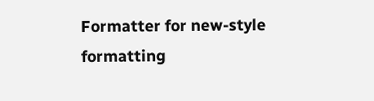Formatter for new-style formatting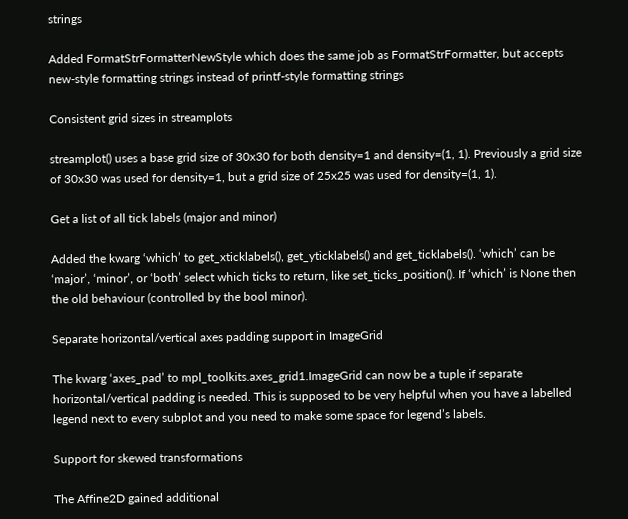strings

Added FormatStrFormatterNewStyle which does the same job as FormatStrFormatter, but accepts new-style formatting strings instead of printf-style formatting strings

Consistent grid sizes in streamplots

streamplot() uses a base grid size of 30x30 for both density=1 and density=(1, 1). Previously a grid size of 30x30 was used for density=1, but a grid size of 25x25 was used for density=(1, 1).

Get a list of all tick labels (major and minor)

Added the kwarg ‘which’ to get_xticklabels(), get_yticklabels() and get_ticklabels(). ‘which’ can be ‘major’, ‘minor’, or ‘both’ select which ticks to return, like set_ticks_position(). If ‘which’ is None then the old behaviour (controlled by the bool minor).

Separate horizontal/vertical axes padding support in ImageGrid

The kwarg ‘axes_pad’ to mpl_toolkits.axes_grid1.ImageGrid can now be a tuple if separate horizontal/vertical padding is needed. This is supposed to be very helpful when you have a labelled legend next to every subplot and you need to make some space for legend’s labels.

Support for skewed transformations

The Affine2D gained additional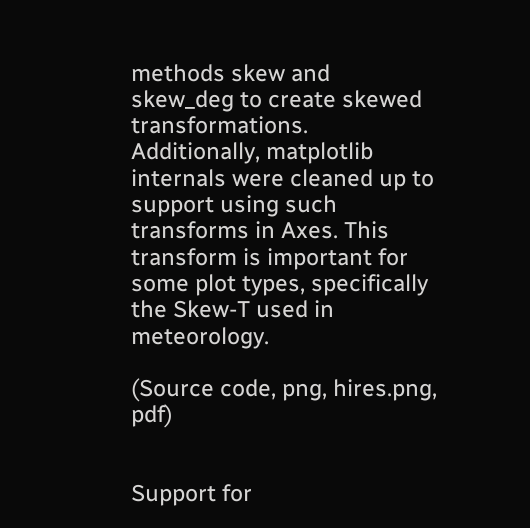methods skew and skew_deg to create skewed transformations. Additionally, matplotlib internals were cleaned up to support using such transforms in Axes. This transform is important for some plot types, specifically the Skew-T used in meteorology.

(Source code, png, hires.png, pdf)


Support for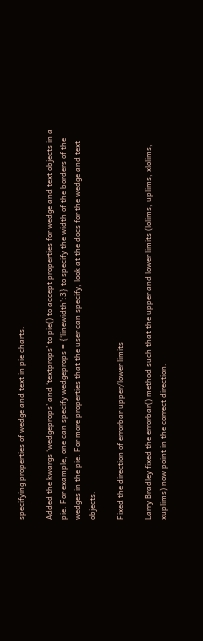specifying properties of wedge and text in pie charts.

Added the kwargs ‘wedgeprops’ and ‘textprops’ to pie() to accept properties for wedge and text objects in a pie. For example, one can specify wedgeprops = {‘linewidth’:3} to specify the width of the borders of the wedges in the pie. For more properties that the user can specify, look at the docs for the wedge and text objects.

Fixed the direction of errorbar upper/lower limits

Larry Bradley fixed the errorbar() method such that the upper and lower limits (lolims, uplims, xlolims, xuplims) now point in the correct direction.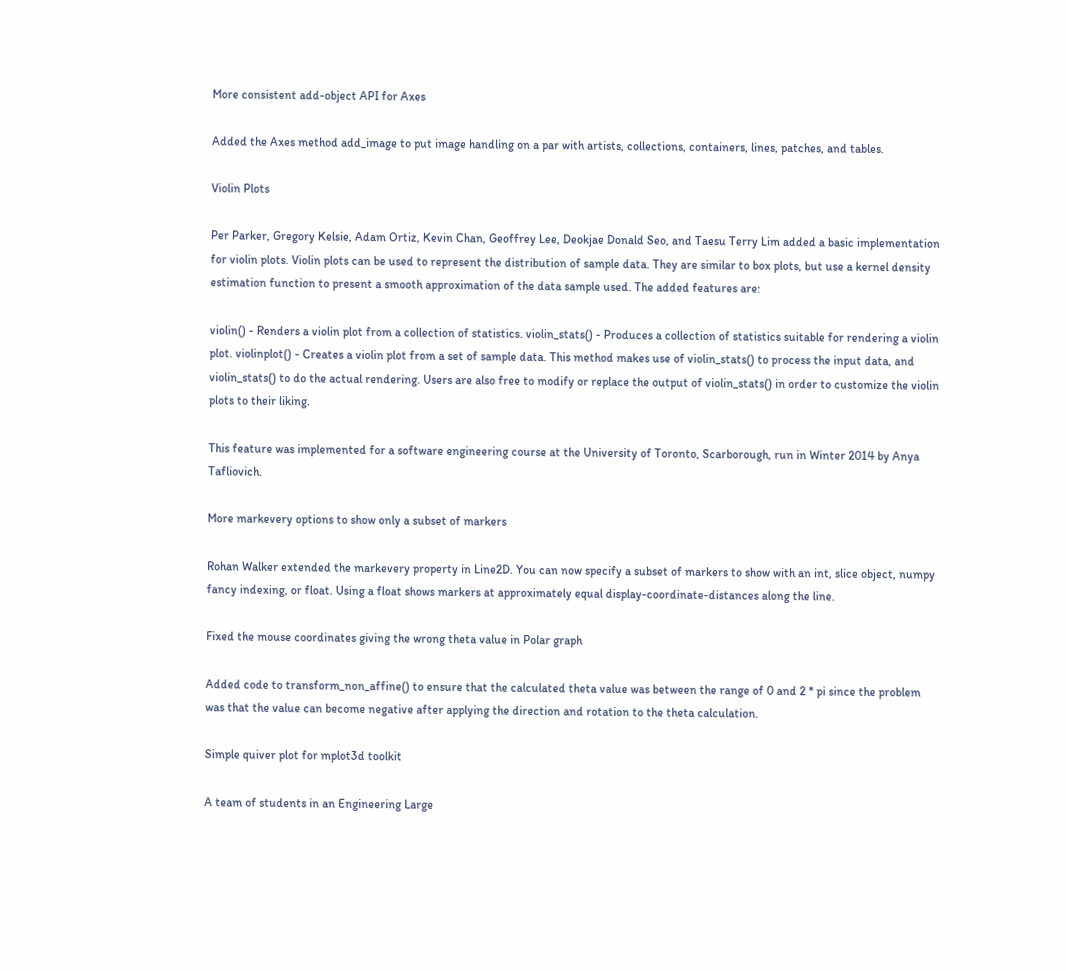More consistent add-object API for Axes

Added the Axes method add_image to put image handling on a par with artists, collections, containers, lines, patches, and tables.

Violin Plots

Per Parker, Gregory Kelsie, Adam Ortiz, Kevin Chan, Geoffrey Lee, Deokjae Donald Seo, and Taesu Terry Lim added a basic implementation for violin plots. Violin plots can be used to represent the distribution of sample data. They are similar to box plots, but use a kernel density estimation function to present a smooth approximation of the data sample used. The added features are:

violin() - Renders a violin plot from a collection of statistics. violin_stats() - Produces a collection of statistics suitable for rendering a violin plot. violinplot() - Creates a violin plot from a set of sample data. This method makes use of violin_stats() to process the input data, and violin_stats() to do the actual rendering. Users are also free to modify or replace the output of violin_stats() in order to customize the violin plots to their liking.

This feature was implemented for a software engineering course at the University of Toronto, Scarborough, run in Winter 2014 by Anya Tafliovich.

More markevery options to show only a subset of markers

Rohan Walker extended the markevery property in Line2D. You can now specify a subset of markers to show with an int, slice object, numpy fancy indexing, or float. Using a float shows markers at approximately equal display-coordinate-distances along the line.

Fixed the mouse coordinates giving the wrong theta value in Polar graph

Added code to transform_non_affine() to ensure that the calculated theta value was between the range of 0 and 2 * pi since the problem was that the value can become negative after applying the direction and rotation to the theta calculation.

Simple quiver plot for mplot3d toolkit

A team of students in an Engineering Large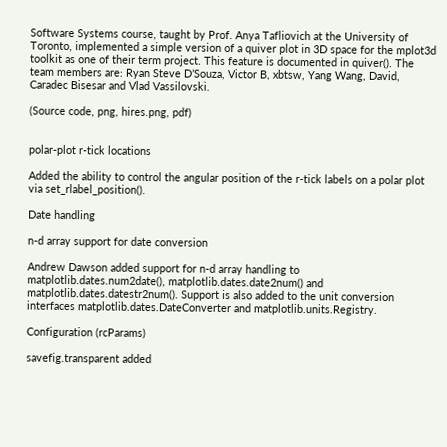Software Systems course, taught by Prof. Anya Tafliovich at the University of Toronto, implemented a simple version of a quiver plot in 3D space for the mplot3d toolkit as one of their term project. This feature is documented in quiver(). The team members are: Ryan Steve D’Souza, Victor B, xbtsw, Yang Wang, David, Caradec Bisesar and Vlad Vassilovski.

(Source code, png, hires.png, pdf)


polar-plot r-tick locations

Added the ability to control the angular position of the r-tick labels on a polar plot via set_rlabel_position().

Date handling

n-d array support for date conversion

Andrew Dawson added support for n-d array handling to matplotlib.dates.num2date(), matplotlib.dates.date2num() and matplotlib.dates.datestr2num(). Support is also added to the unit conversion interfaces matplotlib.dates.DateConverter and matplotlib.units.Registry.

Configuration (rcParams)

savefig.transparent added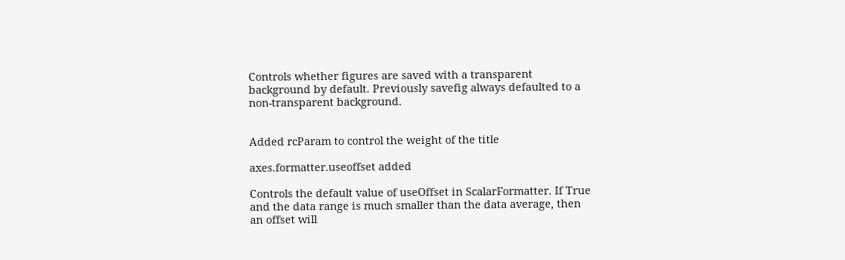Controls whether figures are saved with a transparent background by default. Previously savefig always defaulted to a non-transparent background.


Added rcParam to control the weight of the title

axes.formatter.useoffset added

Controls the default value of useOffset in ScalarFormatter. If True and the data range is much smaller than the data average, then an offset will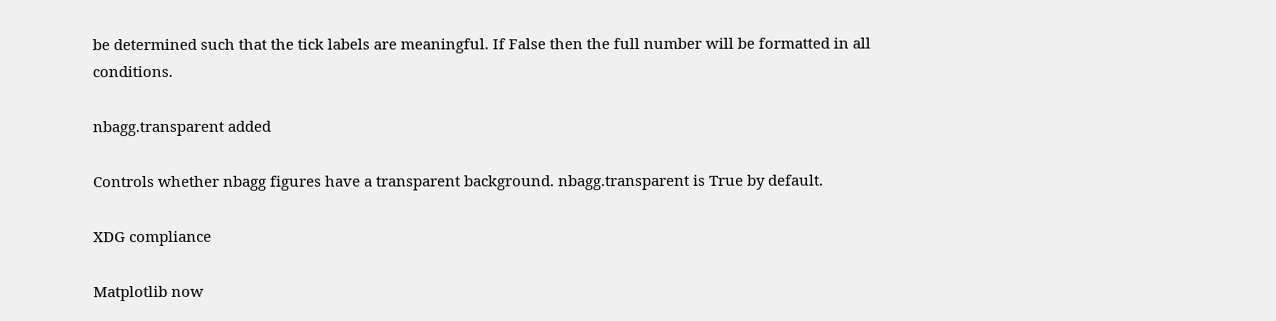be determined such that the tick labels are meaningful. If False then the full number will be formatted in all conditions.

nbagg.transparent added

Controls whether nbagg figures have a transparent background. nbagg.transparent is True by default.

XDG compliance

Matplotlib now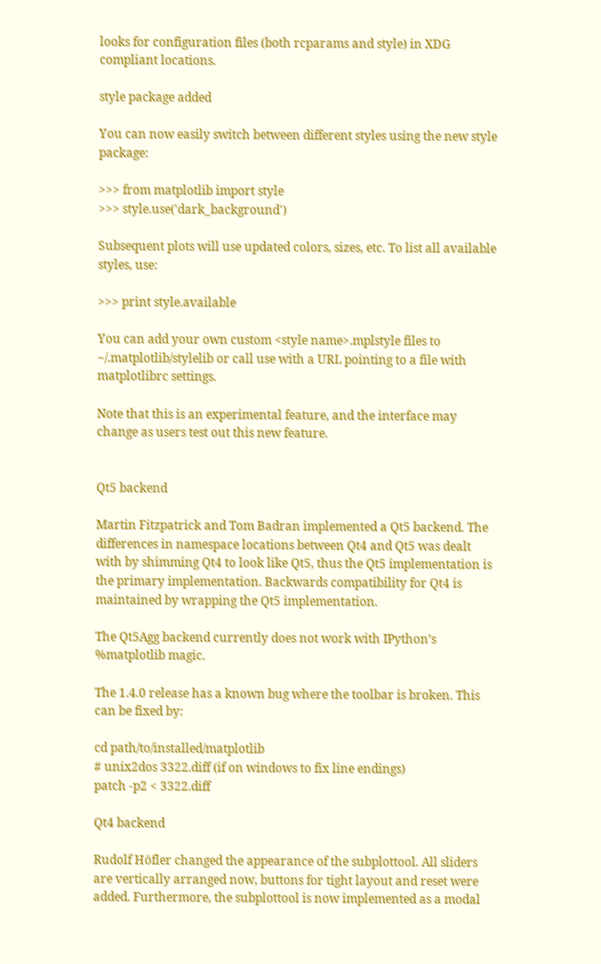looks for configuration files (both rcparams and style) in XDG compliant locations.

style package added

You can now easily switch between different styles using the new style package:

>>> from matplotlib import style
>>> style.use('dark_background')

Subsequent plots will use updated colors, sizes, etc. To list all available styles, use:

>>> print style.available

You can add your own custom <style name>.mplstyle files to ~/.matplotlib/stylelib or call use with a URL pointing to a file with matplotlibrc settings.

Note that this is an experimental feature, and the interface may change as users test out this new feature.


Qt5 backend

Martin Fitzpatrick and Tom Badran implemented a Qt5 backend. The differences in namespace locations between Qt4 and Qt5 was dealt with by shimming Qt4 to look like Qt5, thus the Qt5 implementation is the primary implementation. Backwards compatibility for Qt4 is maintained by wrapping the Qt5 implementation.

The Qt5Agg backend currently does not work with IPython’s %matplotlib magic.

The 1.4.0 release has a known bug where the toolbar is broken. This can be fixed by:

cd path/to/installed/matplotlib
# unix2dos 3322.diff (if on windows to fix line endings)
patch -p2 < 3322.diff

Qt4 backend

Rudolf Höfler changed the appearance of the subplottool. All sliders are vertically arranged now, buttons for tight layout and reset were added. Furthermore, the subplottool is now implemented as a modal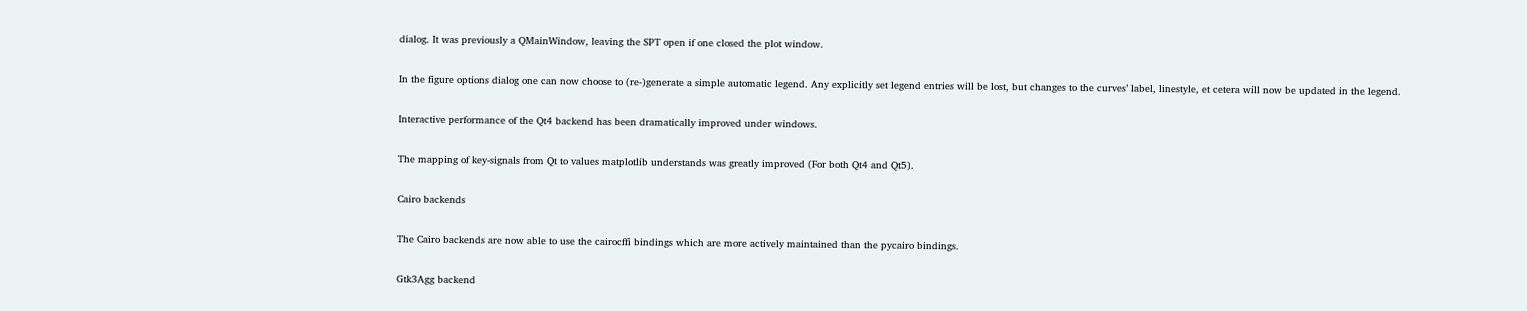dialog. It was previously a QMainWindow, leaving the SPT open if one closed the plot window.

In the figure options dialog one can now choose to (re-)generate a simple automatic legend. Any explicitly set legend entries will be lost, but changes to the curves’ label, linestyle, et cetera will now be updated in the legend.

Interactive performance of the Qt4 backend has been dramatically improved under windows.

The mapping of key-signals from Qt to values matplotlib understands was greatly improved (For both Qt4 and Qt5).

Cairo backends

The Cairo backends are now able to use the cairocffi bindings which are more actively maintained than the pycairo bindings.

Gtk3Agg backend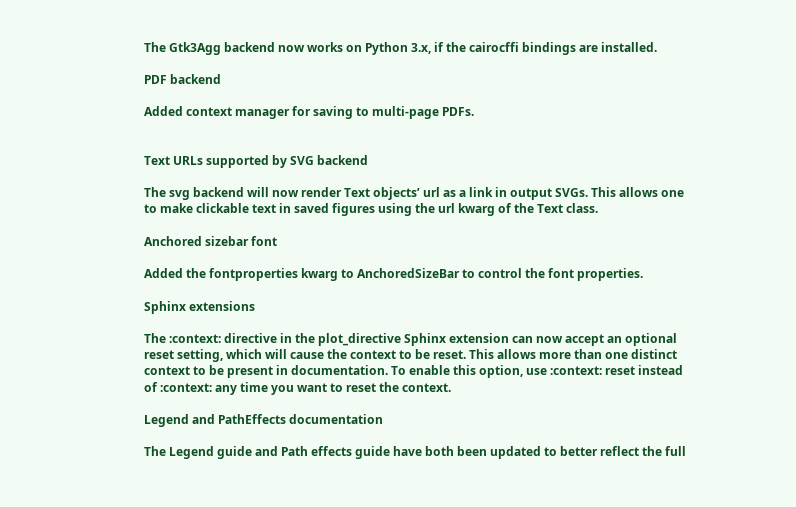The Gtk3Agg backend now works on Python 3.x, if the cairocffi bindings are installed.

PDF backend

Added context manager for saving to multi-page PDFs.


Text URLs supported by SVG backend

The svg backend will now render Text objects’ url as a link in output SVGs. This allows one to make clickable text in saved figures using the url kwarg of the Text class.

Anchored sizebar font

Added the fontproperties kwarg to AnchoredSizeBar to control the font properties.

Sphinx extensions

The :context: directive in the plot_directive Sphinx extension can now accept an optional reset setting, which will cause the context to be reset. This allows more than one distinct context to be present in documentation. To enable this option, use :context: reset instead of :context: any time you want to reset the context.

Legend and PathEffects documentation

The Legend guide and Path effects guide have both been updated to better reflect the full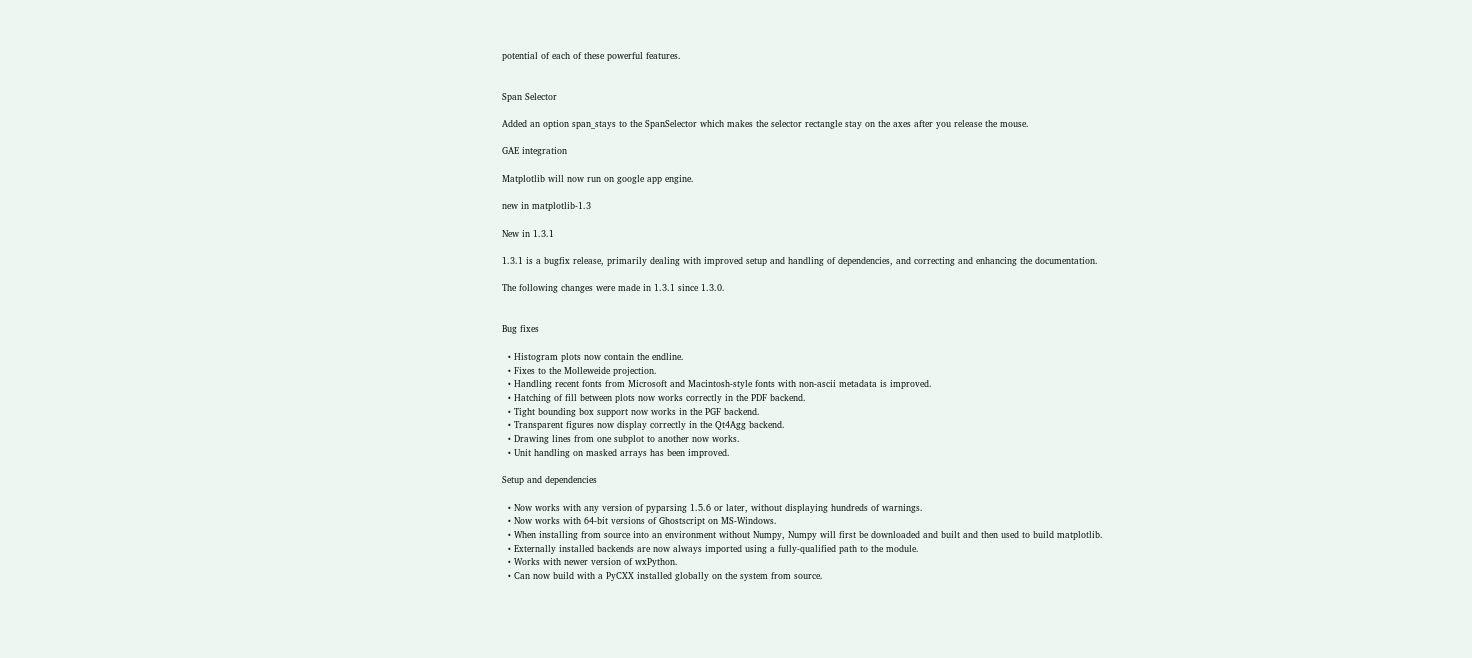potential of each of these powerful features.


Span Selector

Added an option span_stays to the SpanSelector which makes the selector rectangle stay on the axes after you release the mouse.

GAE integration

Matplotlib will now run on google app engine.

new in matplotlib-1.3

New in 1.3.1

1.3.1 is a bugfix release, primarily dealing with improved setup and handling of dependencies, and correcting and enhancing the documentation.

The following changes were made in 1.3.1 since 1.3.0.


Bug fixes

  • Histogram plots now contain the endline.
  • Fixes to the Molleweide projection.
  • Handling recent fonts from Microsoft and Macintosh-style fonts with non-ascii metadata is improved.
  • Hatching of fill between plots now works correctly in the PDF backend.
  • Tight bounding box support now works in the PGF backend.
  • Transparent figures now display correctly in the Qt4Agg backend.
  • Drawing lines from one subplot to another now works.
  • Unit handling on masked arrays has been improved.

Setup and dependencies

  • Now works with any version of pyparsing 1.5.6 or later, without displaying hundreds of warnings.
  • Now works with 64-bit versions of Ghostscript on MS-Windows.
  • When installing from source into an environment without Numpy, Numpy will first be downloaded and built and then used to build matplotlib.
  • Externally installed backends are now always imported using a fully-qualified path to the module.
  • Works with newer version of wxPython.
  • Can now build with a PyCXX installed globally on the system from source.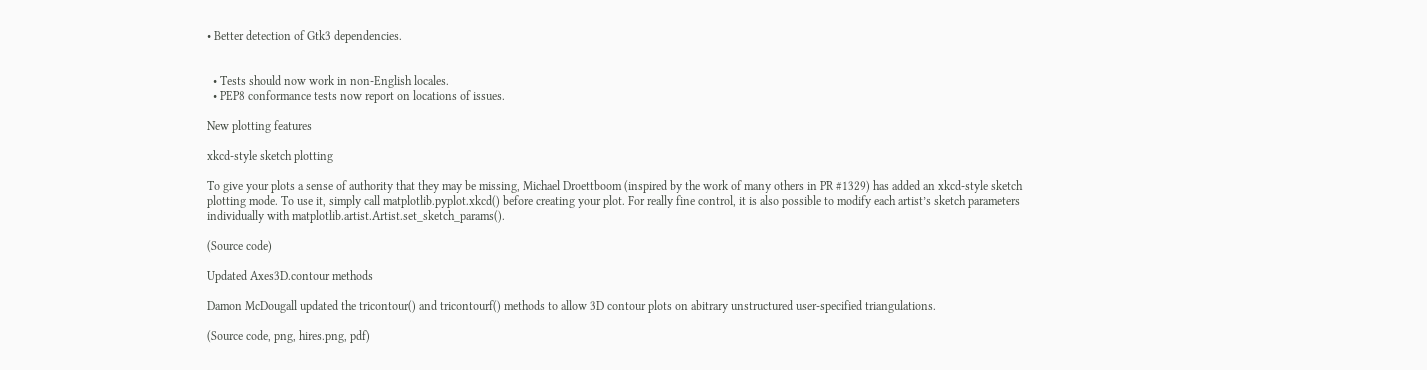• Better detection of Gtk3 dependencies.


  • Tests should now work in non-English locales.
  • PEP8 conformance tests now report on locations of issues.

New plotting features

xkcd-style sketch plotting

To give your plots a sense of authority that they may be missing, Michael Droettboom (inspired by the work of many others in PR #1329) has added an xkcd-style sketch plotting mode. To use it, simply call matplotlib.pyplot.xkcd() before creating your plot. For really fine control, it is also possible to modify each artist’s sketch parameters individually with matplotlib.artist.Artist.set_sketch_params().

(Source code)

Updated Axes3D.contour methods

Damon McDougall updated the tricontour() and tricontourf() methods to allow 3D contour plots on abitrary unstructured user-specified triangulations.

(Source code, png, hires.png, pdf)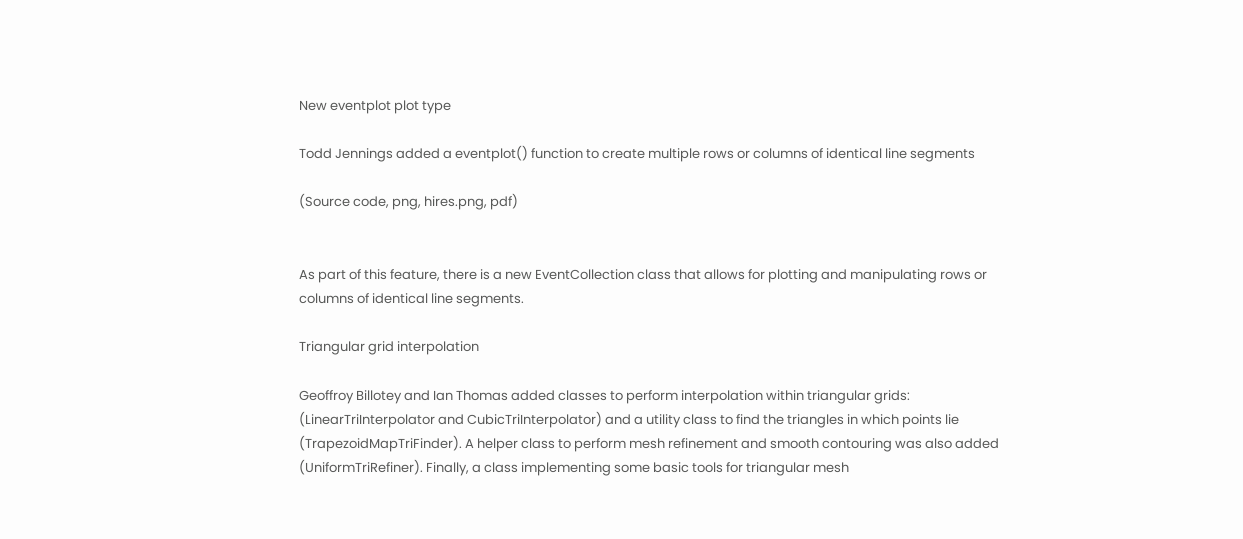New eventplot plot type

Todd Jennings added a eventplot() function to create multiple rows or columns of identical line segments

(Source code, png, hires.png, pdf)


As part of this feature, there is a new EventCollection class that allows for plotting and manipulating rows or columns of identical line segments.

Triangular grid interpolation

Geoffroy Billotey and Ian Thomas added classes to perform interpolation within triangular grids: (LinearTriInterpolator and CubicTriInterpolator) and a utility class to find the triangles in which points lie (TrapezoidMapTriFinder). A helper class to perform mesh refinement and smooth contouring was also added (UniformTriRefiner). Finally, a class implementing some basic tools for triangular mesh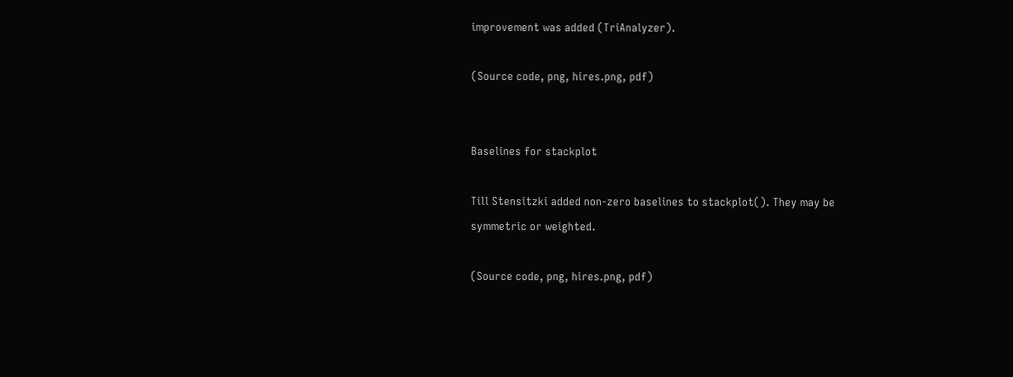improvement was added (TriAnalyzer).

(Source code, png, hires.png, pdf)


Baselines for stackplot

Till Stensitzki added non-zero baselines to stackplot(). They may be symmetric or weighted.

(Source code, png, hires.png, pdf)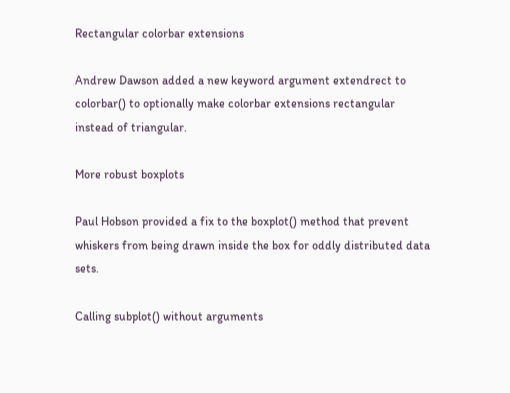Rectangular colorbar extensions

Andrew Dawson added a new keyword argument extendrect to colorbar() to optionally make colorbar extensions rectangular instead of triangular.

More robust boxplots

Paul Hobson provided a fix to the boxplot() method that prevent whiskers from being drawn inside the box for oddly distributed data sets.

Calling subplot() without arguments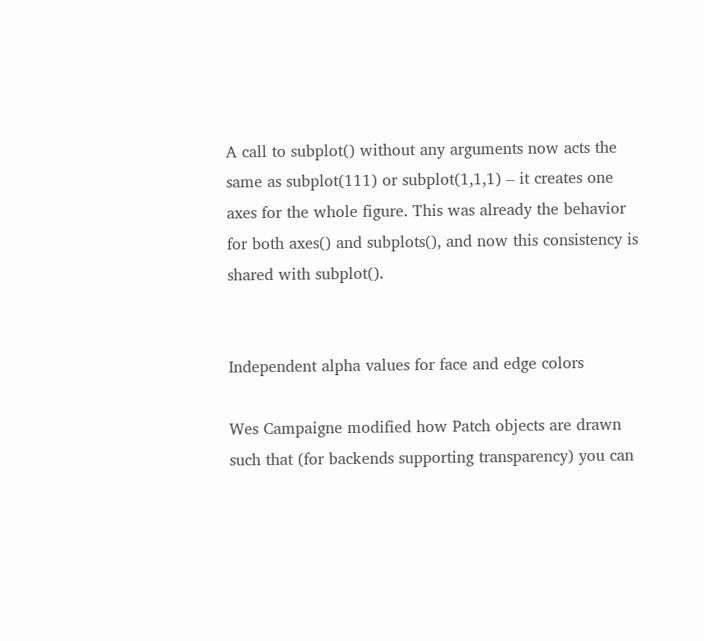A call to subplot() without any arguments now acts the same as subplot(111) or subplot(1,1,1) – it creates one axes for the whole figure. This was already the behavior for both axes() and subplots(), and now this consistency is shared with subplot().


Independent alpha values for face and edge colors

Wes Campaigne modified how Patch objects are drawn such that (for backends supporting transparency) you can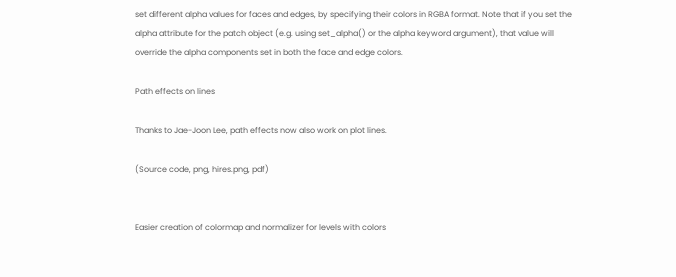set different alpha values for faces and edges, by specifying their colors in RGBA format. Note that if you set the alpha attribute for the patch object (e.g. using set_alpha() or the alpha keyword argument), that value will override the alpha components set in both the face and edge colors.

Path effects on lines

Thanks to Jae-Joon Lee, path effects now also work on plot lines.

(Source code, png, hires.png, pdf)


Easier creation of colormap and normalizer for levels with colors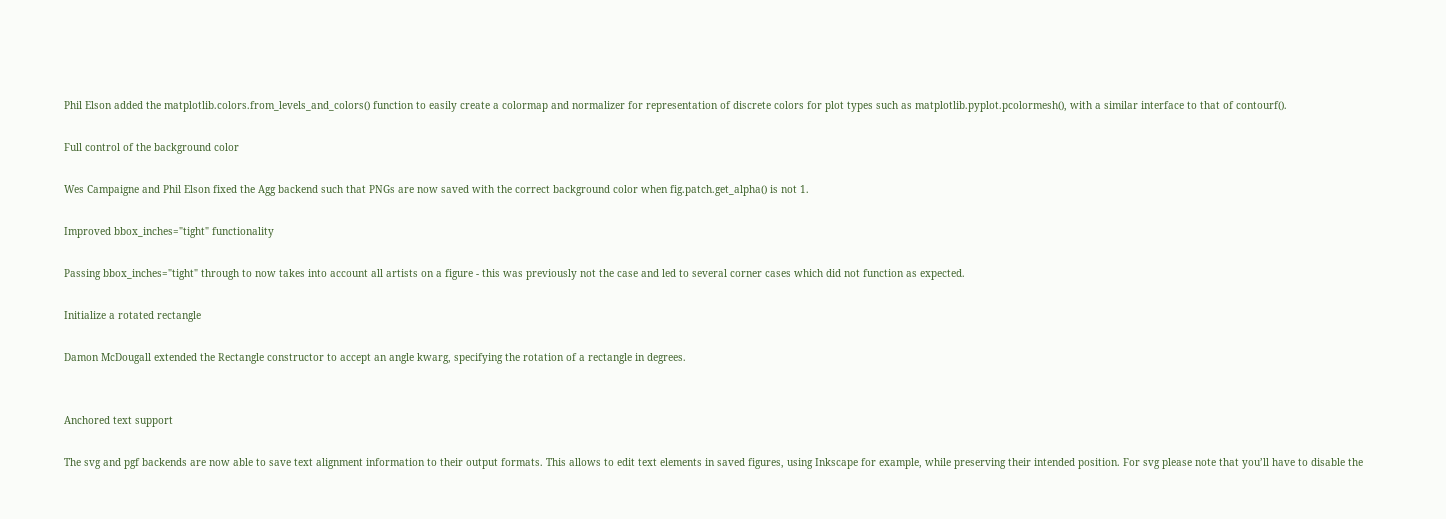Phil Elson added the matplotlib.colors.from_levels_and_colors() function to easily create a colormap and normalizer for representation of discrete colors for plot types such as matplotlib.pyplot.pcolormesh(), with a similar interface to that of contourf().

Full control of the background color

Wes Campaigne and Phil Elson fixed the Agg backend such that PNGs are now saved with the correct background color when fig.patch.get_alpha() is not 1.

Improved bbox_inches="tight" functionality

Passing bbox_inches="tight" through to now takes into account all artists on a figure - this was previously not the case and led to several corner cases which did not function as expected.

Initialize a rotated rectangle

Damon McDougall extended the Rectangle constructor to accept an angle kwarg, specifying the rotation of a rectangle in degrees.


Anchored text support

The svg and pgf backends are now able to save text alignment information to their output formats. This allows to edit text elements in saved figures, using Inkscape for example, while preserving their intended position. For svg please note that you’ll have to disable the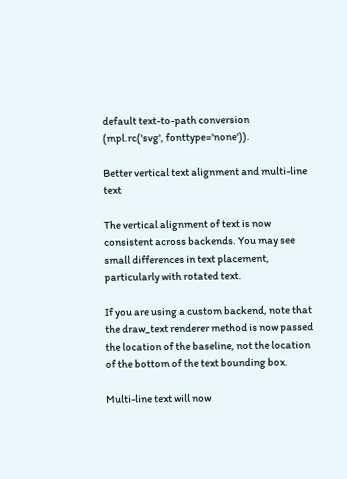default text-to-path conversion (mpl.rc('svg', fonttype='none')).

Better vertical text alignment and multi-line text

The vertical alignment of text is now consistent across backends. You may see small differences in text placement, particularly with rotated text.

If you are using a custom backend, note that the draw_text renderer method is now passed the location of the baseline, not the location of the bottom of the text bounding box.

Multi-line text will now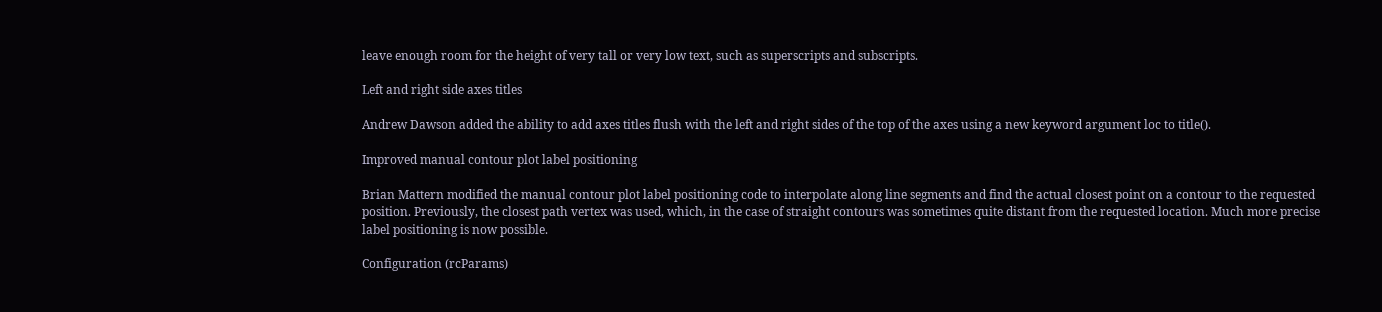leave enough room for the height of very tall or very low text, such as superscripts and subscripts.

Left and right side axes titles

Andrew Dawson added the ability to add axes titles flush with the left and right sides of the top of the axes using a new keyword argument loc to title().

Improved manual contour plot label positioning

Brian Mattern modified the manual contour plot label positioning code to interpolate along line segments and find the actual closest point on a contour to the requested position. Previously, the closest path vertex was used, which, in the case of straight contours was sometimes quite distant from the requested location. Much more precise label positioning is now possible.

Configuration (rcParams)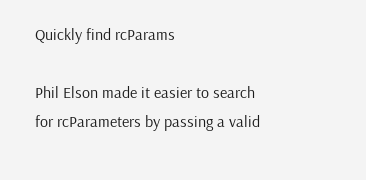Quickly find rcParams

Phil Elson made it easier to search for rcParameters by passing a valid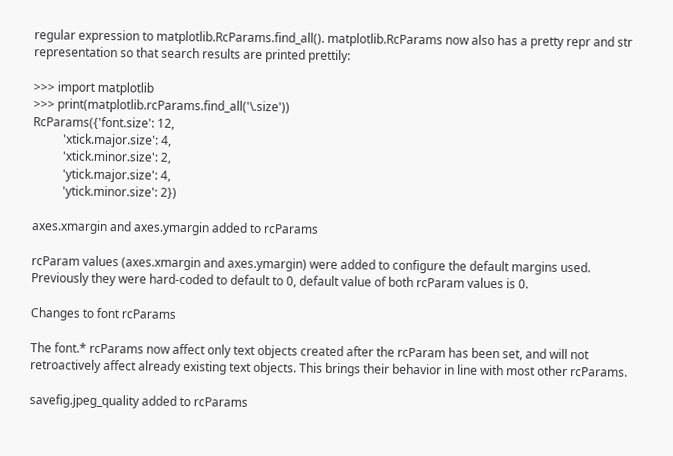regular expression to matplotlib.RcParams.find_all(). matplotlib.RcParams now also has a pretty repr and str representation so that search results are printed prettily:

>>> import matplotlib
>>> print(matplotlib.rcParams.find_all('\.size'))
RcParams({'font.size': 12,
          'xtick.major.size': 4,
          'xtick.minor.size': 2,
          'ytick.major.size': 4,
          'ytick.minor.size': 2})

axes.xmargin and axes.ymargin added to rcParams

rcParam values (axes.xmargin and axes.ymargin) were added to configure the default margins used. Previously they were hard-coded to default to 0, default value of both rcParam values is 0.

Changes to font rcParams

The font.* rcParams now affect only text objects created after the rcParam has been set, and will not retroactively affect already existing text objects. This brings their behavior in line with most other rcParams.

savefig.jpeg_quality added to rcParams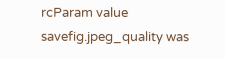rcParam value savefig.jpeg_quality was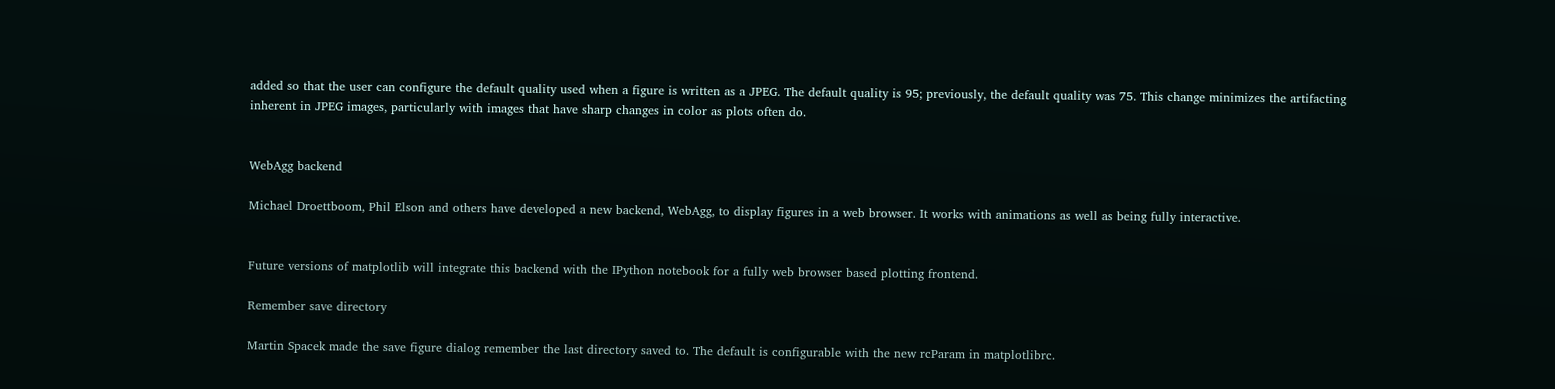added so that the user can configure the default quality used when a figure is written as a JPEG. The default quality is 95; previously, the default quality was 75. This change minimizes the artifacting inherent in JPEG images, particularly with images that have sharp changes in color as plots often do.


WebAgg backend

Michael Droettboom, Phil Elson and others have developed a new backend, WebAgg, to display figures in a web browser. It works with animations as well as being fully interactive.


Future versions of matplotlib will integrate this backend with the IPython notebook for a fully web browser based plotting frontend.

Remember save directory

Martin Spacek made the save figure dialog remember the last directory saved to. The default is configurable with the new rcParam in matplotlibrc.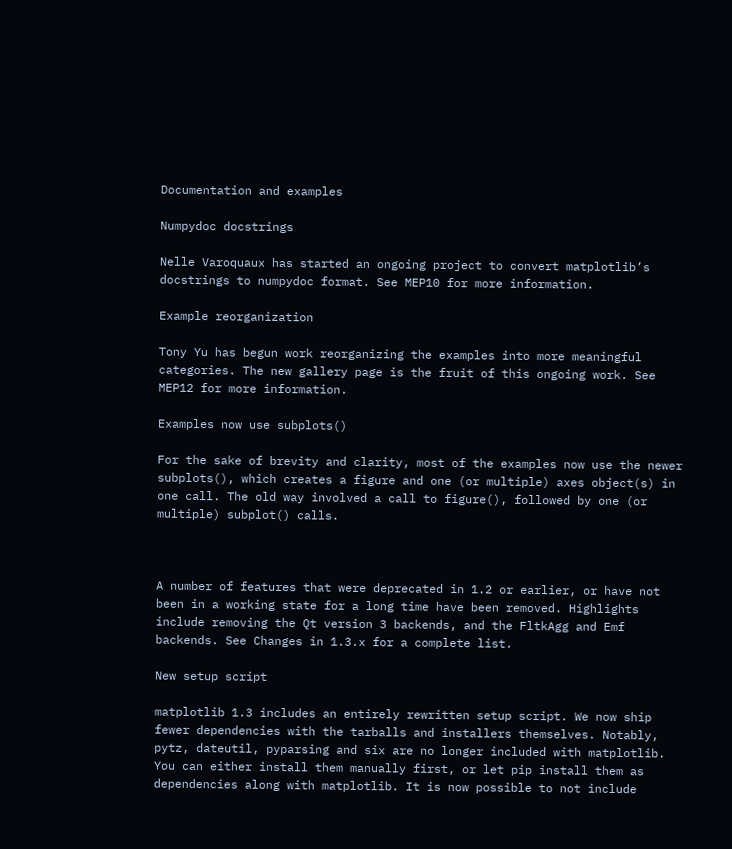Documentation and examples

Numpydoc docstrings

Nelle Varoquaux has started an ongoing project to convert matplotlib’s docstrings to numpydoc format. See MEP10 for more information.

Example reorganization

Tony Yu has begun work reorganizing the examples into more meaningful categories. The new gallery page is the fruit of this ongoing work. See MEP12 for more information.

Examples now use subplots()

For the sake of brevity and clarity, most of the examples now use the newer subplots(), which creates a figure and one (or multiple) axes object(s) in one call. The old way involved a call to figure(), followed by one (or multiple) subplot() calls.



A number of features that were deprecated in 1.2 or earlier, or have not been in a working state for a long time have been removed. Highlights include removing the Qt version 3 backends, and the FltkAgg and Emf backends. See Changes in 1.3.x for a complete list.

New setup script

matplotlib 1.3 includes an entirely rewritten setup script. We now ship fewer dependencies with the tarballs and installers themselves. Notably, pytz, dateutil, pyparsing and six are no longer included with matplotlib. You can either install them manually first, or let pip install them as dependencies along with matplotlib. It is now possible to not include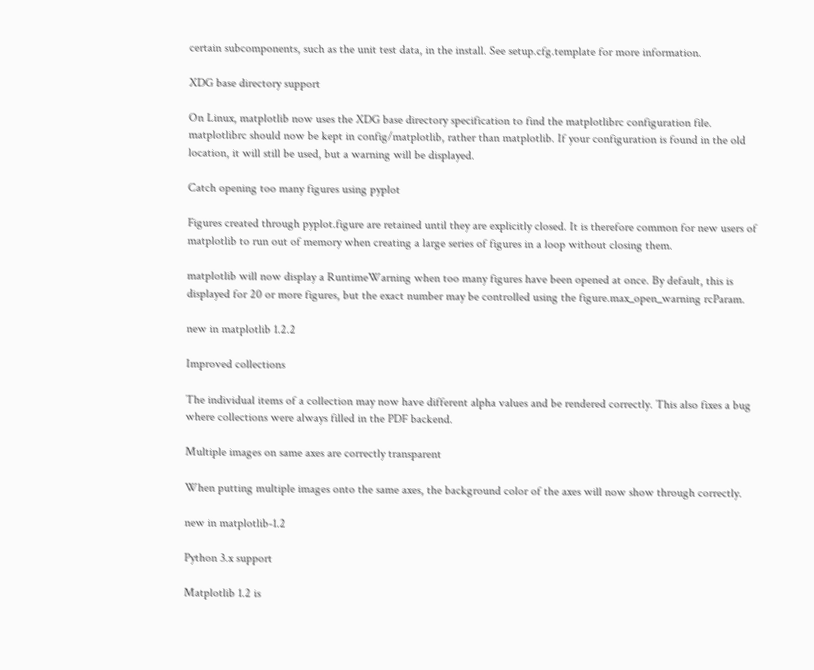certain subcomponents, such as the unit test data, in the install. See setup.cfg.template for more information.

XDG base directory support

On Linux, matplotlib now uses the XDG base directory specification to find the matplotlibrc configuration file. matplotlibrc should now be kept in config/matplotlib, rather than matplotlib. If your configuration is found in the old location, it will still be used, but a warning will be displayed.

Catch opening too many figures using pyplot

Figures created through pyplot.figure are retained until they are explicitly closed. It is therefore common for new users of matplotlib to run out of memory when creating a large series of figures in a loop without closing them.

matplotlib will now display a RuntimeWarning when too many figures have been opened at once. By default, this is displayed for 20 or more figures, but the exact number may be controlled using the figure.max_open_warning rcParam.

new in matplotlib 1.2.2

Improved collections

The individual items of a collection may now have different alpha values and be rendered correctly. This also fixes a bug where collections were always filled in the PDF backend.

Multiple images on same axes are correctly transparent

When putting multiple images onto the same axes, the background color of the axes will now show through correctly.

new in matplotlib-1.2

Python 3.x support

Matplotlib 1.2 is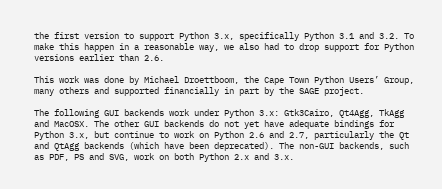the first version to support Python 3.x, specifically Python 3.1 and 3.2. To make this happen in a reasonable way, we also had to drop support for Python versions earlier than 2.6.

This work was done by Michael Droettboom, the Cape Town Python Users’ Group, many others and supported financially in part by the SAGE project.

The following GUI backends work under Python 3.x: Gtk3Cairo, Qt4Agg, TkAgg and MacOSX. The other GUI backends do not yet have adequate bindings for Python 3.x, but continue to work on Python 2.6 and 2.7, particularly the Qt and QtAgg backends (which have been deprecated). The non-GUI backends, such as PDF, PS and SVG, work on both Python 2.x and 3.x.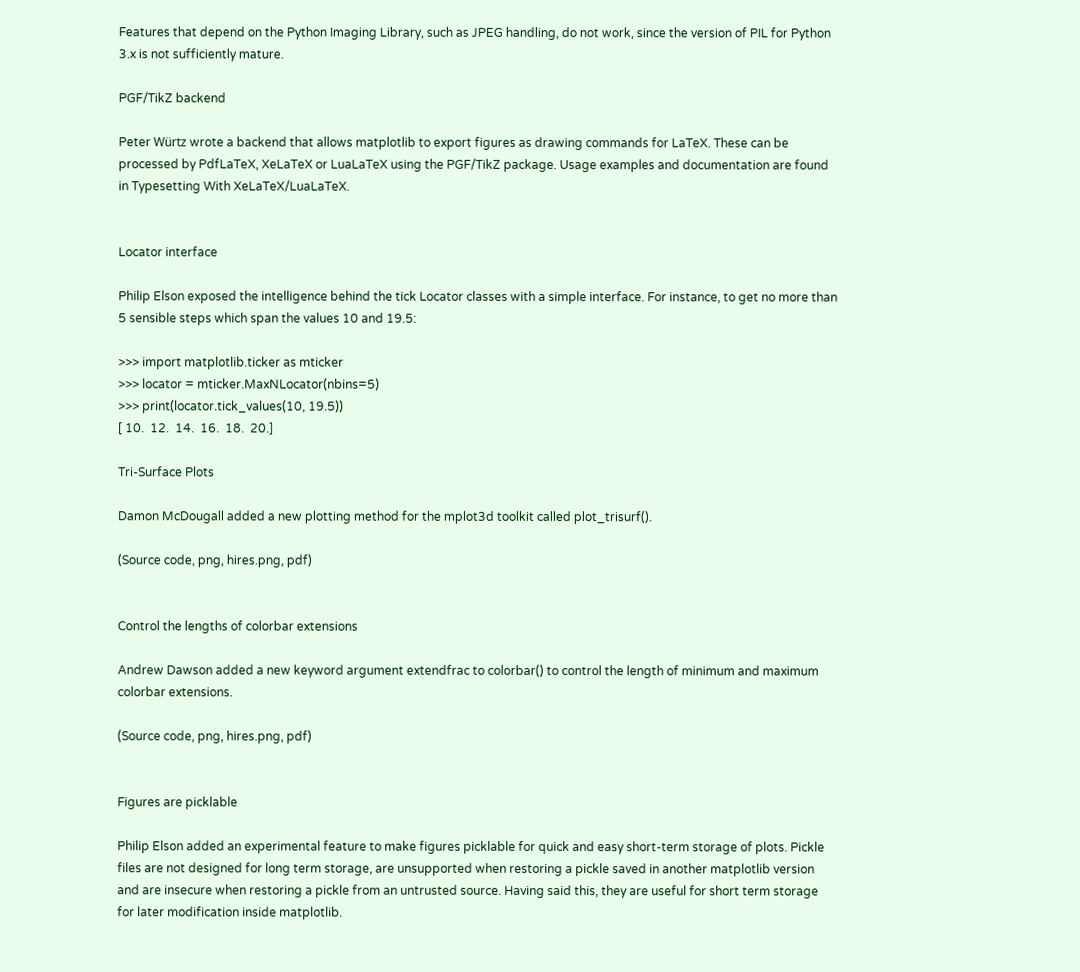Features that depend on the Python Imaging Library, such as JPEG handling, do not work, since the version of PIL for Python 3.x is not sufficiently mature.

PGF/TikZ backend

Peter Würtz wrote a backend that allows matplotlib to export figures as drawing commands for LaTeX. These can be processed by PdfLaTeX, XeLaTeX or LuaLaTeX using the PGF/TikZ package. Usage examples and documentation are found in Typesetting With XeLaTeX/LuaLaTeX.


Locator interface

Philip Elson exposed the intelligence behind the tick Locator classes with a simple interface. For instance, to get no more than 5 sensible steps which span the values 10 and 19.5:

>>> import matplotlib.ticker as mticker
>>> locator = mticker.MaxNLocator(nbins=5)
>>> print(locator.tick_values(10, 19.5))
[ 10.  12.  14.  16.  18.  20.]

Tri-Surface Plots

Damon McDougall added a new plotting method for the mplot3d toolkit called plot_trisurf().

(Source code, png, hires.png, pdf)


Control the lengths of colorbar extensions

Andrew Dawson added a new keyword argument extendfrac to colorbar() to control the length of minimum and maximum colorbar extensions.

(Source code, png, hires.png, pdf)


Figures are picklable

Philip Elson added an experimental feature to make figures picklable for quick and easy short-term storage of plots. Pickle files are not designed for long term storage, are unsupported when restoring a pickle saved in another matplotlib version and are insecure when restoring a pickle from an untrusted source. Having said this, they are useful for short term storage for later modification inside matplotlib.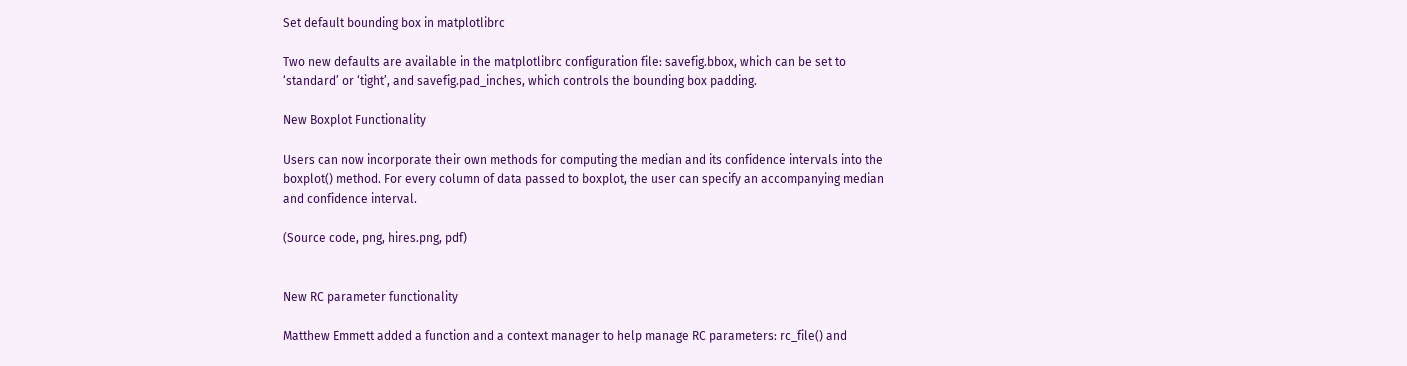Set default bounding box in matplotlibrc

Two new defaults are available in the matplotlibrc configuration file: savefig.bbox, which can be set to ‘standard’ or ‘tight’, and savefig.pad_inches, which controls the bounding box padding.

New Boxplot Functionality

Users can now incorporate their own methods for computing the median and its confidence intervals into the boxplot() method. For every column of data passed to boxplot, the user can specify an accompanying median and confidence interval.

(Source code, png, hires.png, pdf)


New RC parameter functionality

Matthew Emmett added a function and a context manager to help manage RC parameters: rc_file() and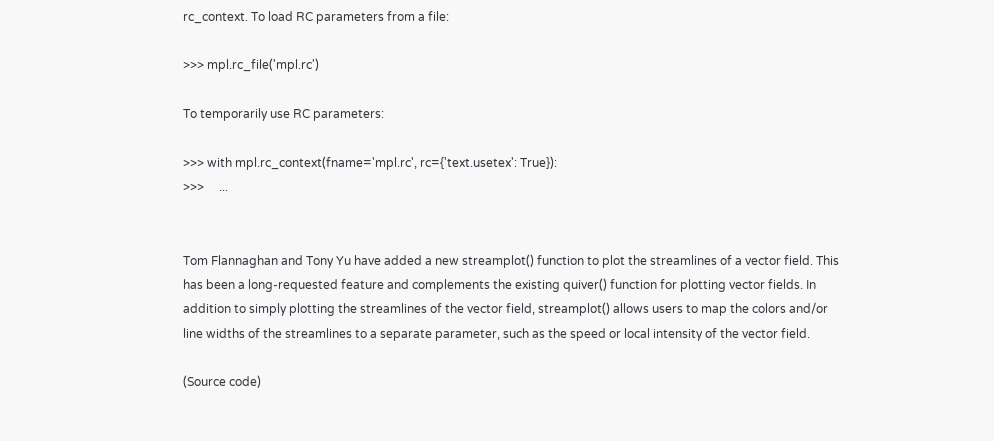rc_context. To load RC parameters from a file:

>>> mpl.rc_file('mpl.rc')

To temporarily use RC parameters:

>>> with mpl.rc_context(fname='mpl.rc', rc={'text.usetex': True}):
>>>     ...


Tom Flannaghan and Tony Yu have added a new streamplot() function to plot the streamlines of a vector field. This has been a long-requested feature and complements the existing quiver() function for plotting vector fields. In addition to simply plotting the streamlines of the vector field, streamplot() allows users to map the colors and/or line widths of the streamlines to a separate parameter, such as the speed or local intensity of the vector field.

(Source code)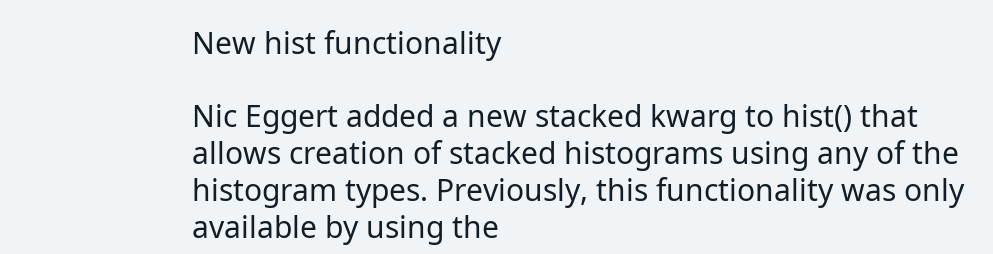New hist functionality

Nic Eggert added a new stacked kwarg to hist() that allows creation of stacked histograms using any of the histogram types. Previously, this functionality was only available by using the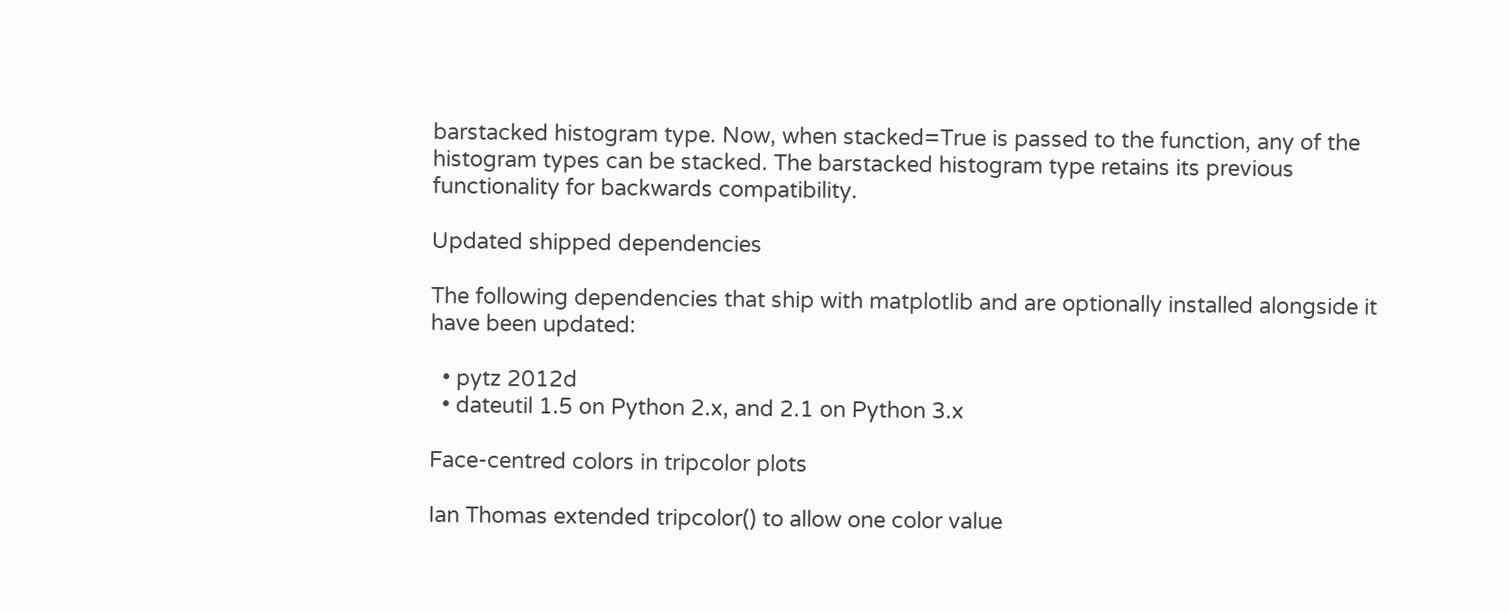barstacked histogram type. Now, when stacked=True is passed to the function, any of the histogram types can be stacked. The barstacked histogram type retains its previous functionality for backwards compatibility.

Updated shipped dependencies

The following dependencies that ship with matplotlib and are optionally installed alongside it have been updated:

  • pytz 2012d
  • dateutil 1.5 on Python 2.x, and 2.1 on Python 3.x

Face-centred colors in tripcolor plots

Ian Thomas extended tripcolor() to allow one color value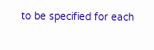to be specified for each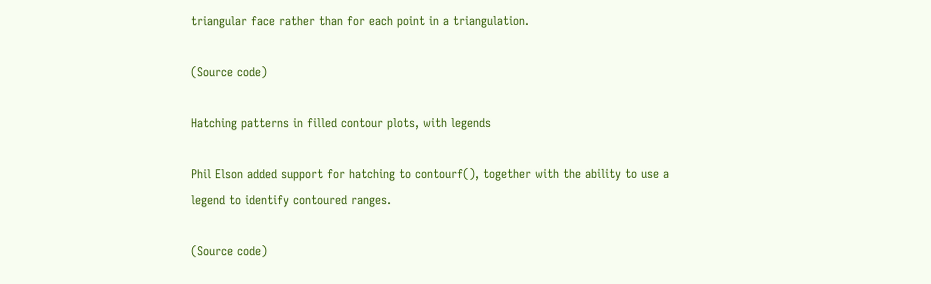triangular face rather than for each point in a triangulation.

(Source code)

Hatching patterns in filled contour plots, with legends

Phil Elson added support for hatching to contourf(), together with the ability to use a legend to identify contoured ranges.

(Source code)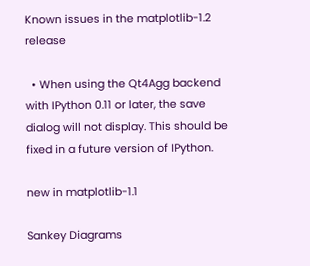Known issues in the matplotlib-1.2 release

  • When using the Qt4Agg backend with IPython 0.11 or later, the save dialog will not display. This should be fixed in a future version of IPython.

new in matplotlib-1.1

Sankey Diagrams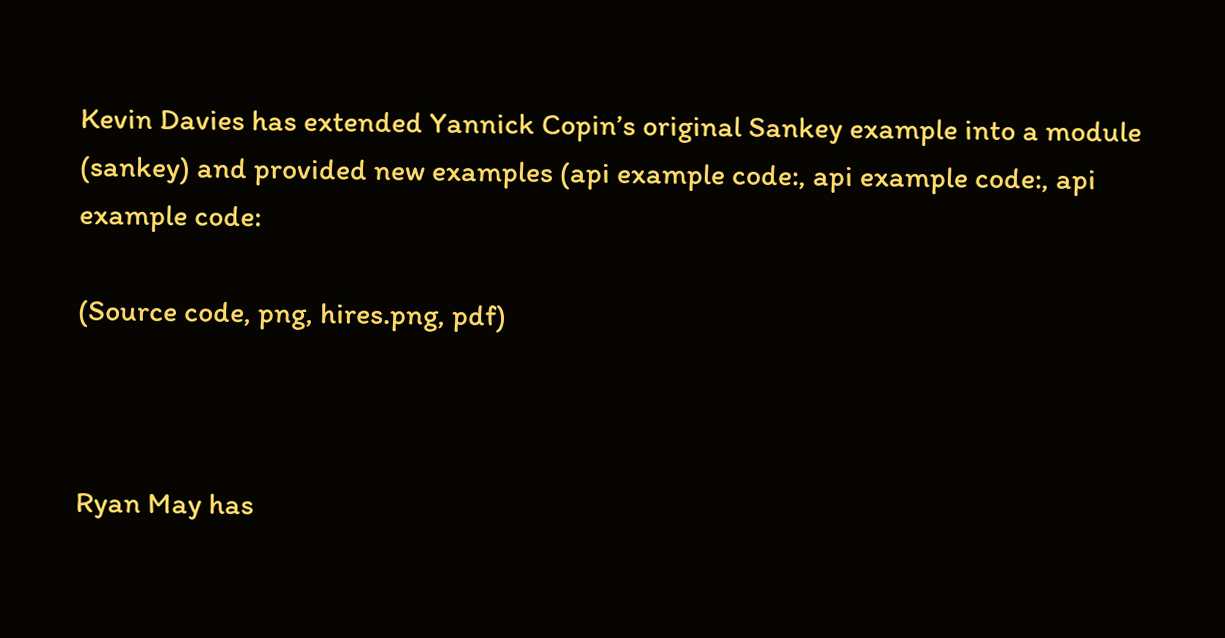Kevin Davies has extended Yannick Copin’s original Sankey example into a module (sankey) and provided new examples (api example code:, api example code:, api example code:

(Source code, png, hires.png, pdf)



Ryan May has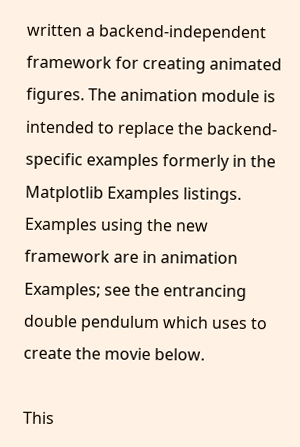written a backend-independent framework for creating animated figures. The animation module is intended to replace the backend-specific examples formerly in the Matplotlib Examples listings. Examples using the new framework are in animation Examples; see the entrancing double pendulum which uses to create the movie below.

This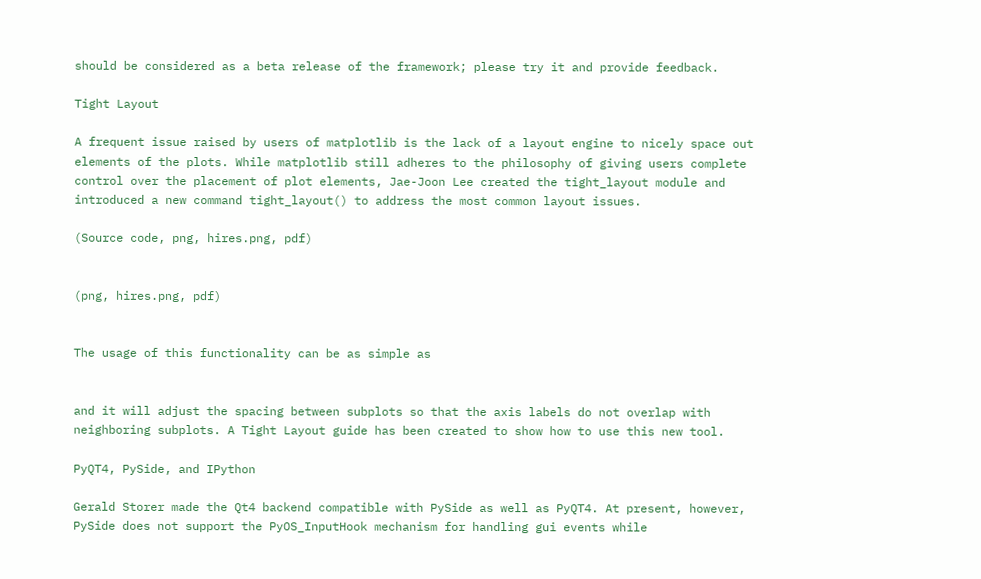should be considered as a beta release of the framework; please try it and provide feedback.

Tight Layout

A frequent issue raised by users of matplotlib is the lack of a layout engine to nicely space out elements of the plots. While matplotlib still adheres to the philosophy of giving users complete control over the placement of plot elements, Jae-Joon Lee created the tight_layout module and introduced a new command tight_layout() to address the most common layout issues.

(Source code, png, hires.png, pdf)


(png, hires.png, pdf)


The usage of this functionality can be as simple as


and it will adjust the spacing between subplots so that the axis labels do not overlap with neighboring subplots. A Tight Layout guide has been created to show how to use this new tool.

PyQT4, PySide, and IPython

Gerald Storer made the Qt4 backend compatible with PySide as well as PyQT4. At present, however, PySide does not support the PyOS_InputHook mechanism for handling gui events while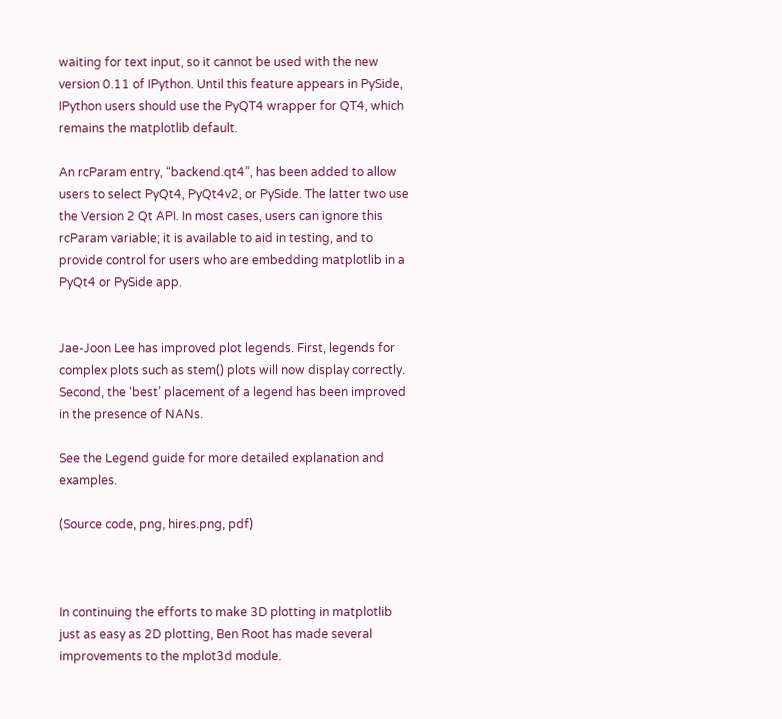waiting for text input, so it cannot be used with the new version 0.11 of IPython. Until this feature appears in PySide, IPython users should use the PyQT4 wrapper for QT4, which remains the matplotlib default.

An rcParam entry, “backend.qt4”, has been added to allow users to select PyQt4, PyQt4v2, or PySide. The latter two use the Version 2 Qt API. In most cases, users can ignore this rcParam variable; it is available to aid in testing, and to provide control for users who are embedding matplotlib in a PyQt4 or PySide app.


Jae-Joon Lee has improved plot legends. First, legends for complex plots such as stem() plots will now display correctly. Second, the ‘best’ placement of a legend has been improved in the presence of NANs.

See the Legend guide for more detailed explanation and examples.

(Source code, png, hires.png, pdf)



In continuing the efforts to make 3D plotting in matplotlib just as easy as 2D plotting, Ben Root has made several improvements to the mplot3d module.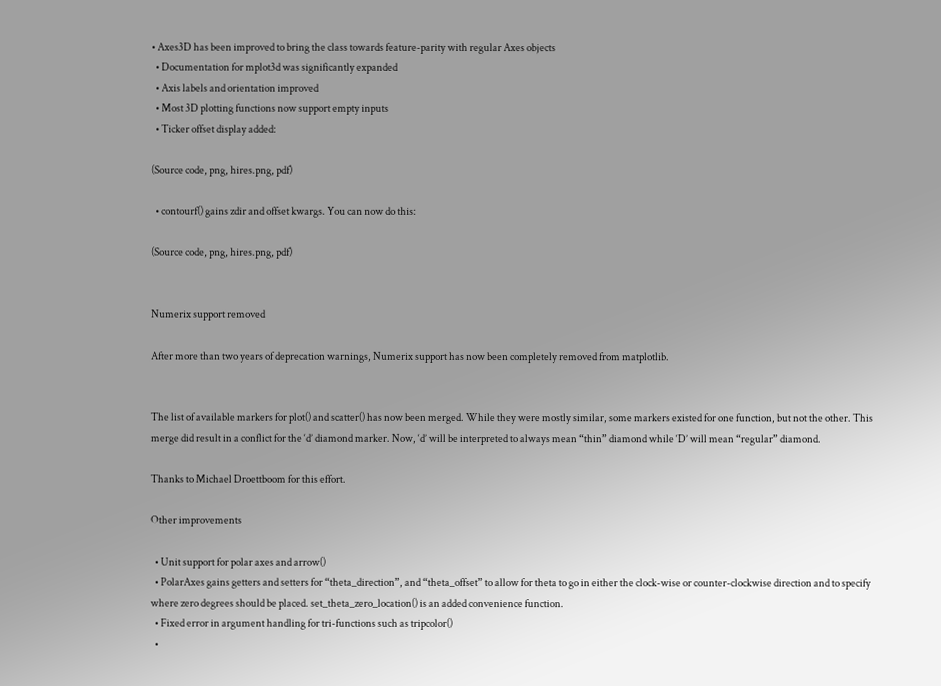• Axes3D has been improved to bring the class towards feature-parity with regular Axes objects
  • Documentation for mplot3d was significantly expanded
  • Axis labels and orientation improved
  • Most 3D plotting functions now support empty inputs
  • Ticker offset display added:

(Source code, png, hires.png, pdf)

  • contourf() gains zdir and offset kwargs. You can now do this:

(Source code, png, hires.png, pdf)


Numerix support removed

After more than two years of deprecation warnings, Numerix support has now been completely removed from matplotlib.


The list of available markers for plot() and scatter() has now been merged. While they were mostly similar, some markers existed for one function, but not the other. This merge did result in a conflict for the ‘d’ diamond marker. Now, ‘d’ will be interpreted to always mean “thin” diamond while ‘D’ will mean “regular” diamond.

Thanks to Michael Droettboom for this effort.

Other improvements

  • Unit support for polar axes and arrow()
  • PolarAxes gains getters and setters for “theta_direction”, and “theta_offset” to allow for theta to go in either the clock-wise or counter-clockwise direction and to specify where zero degrees should be placed. set_theta_zero_location() is an added convenience function.
  • Fixed error in argument handling for tri-functions such as tripcolor()
  •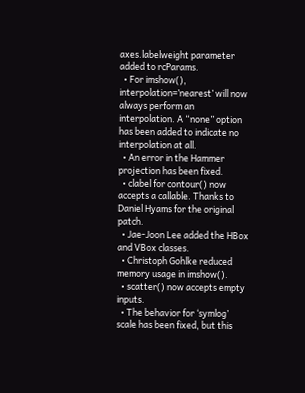axes.labelweight parameter added to rcParams.
  • For imshow(), interpolation=’nearest’ will now always perform an interpolation. A “none” option has been added to indicate no interpolation at all.
  • An error in the Hammer projection has been fixed.
  • clabel for contour() now accepts a callable. Thanks to Daniel Hyams for the original patch.
  • Jae-Joon Lee added the HBox and VBox classes.
  • Christoph Gohlke reduced memory usage in imshow().
  • scatter() now accepts empty inputs.
  • The behavior for ‘symlog’ scale has been fixed, but this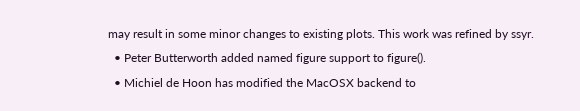may result in some minor changes to existing plots. This work was refined by ssyr.
  • Peter Butterworth added named figure support to figure().
  • Michiel de Hoon has modified the MacOSX backend to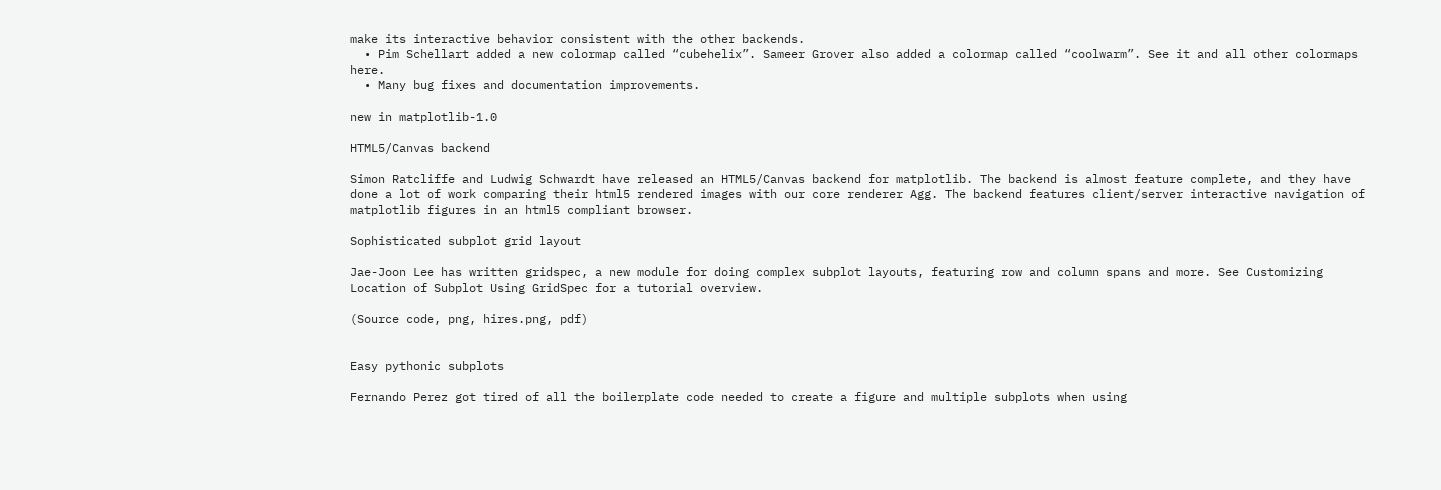make its interactive behavior consistent with the other backends.
  • Pim Schellart added a new colormap called “cubehelix”. Sameer Grover also added a colormap called “coolwarm”. See it and all other colormaps here.
  • Many bug fixes and documentation improvements.

new in matplotlib-1.0

HTML5/Canvas backend

Simon Ratcliffe and Ludwig Schwardt have released an HTML5/Canvas backend for matplotlib. The backend is almost feature complete, and they have done a lot of work comparing their html5 rendered images with our core renderer Agg. The backend features client/server interactive navigation of matplotlib figures in an html5 compliant browser.

Sophisticated subplot grid layout

Jae-Joon Lee has written gridspec, a new module for doing complex subplot layouts, featuring row and column spans and more. See Customizing Location of Subplot Using GridSpec for a tutorial overview.

(Source code, png, hires.png, pdf)


Easy pythonic subplots

Fernando Perez got tired of all the boilerplate code needed to create a figure and multiple subplots when using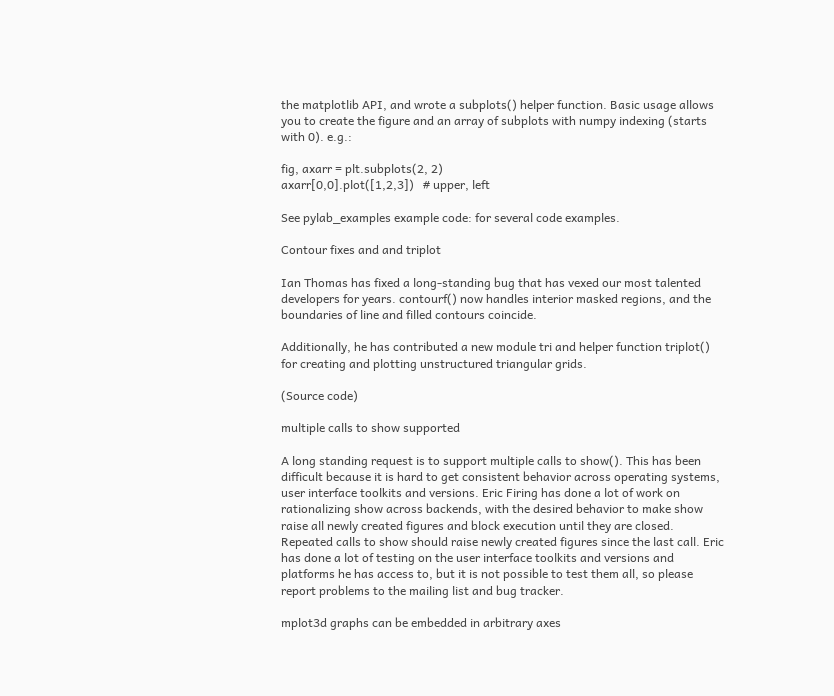the matplotlib API, and wrote a subplots() helper function. Basic usage allows you to create the figure and an array of subplots with numpy indexing (starts with 0). e.g.:

fig, axarr = plt.subplots(2, 2)
axarr[0,0].plot([1,2,3])   # upper, left

See pylab_examples example code: for several code examples.

Contour fixes and and triplot

Ian Thomas has fixed a long-standing bug that has vexed our most talented developers for years. contourf() now handles interior masked regions, and the boundaries of line and filled contours coincide.

Additionally, he has contributed a new module tri and helper function triplot() for creating and plotting unstructured triangular grids.

(Source code)

multiple calls to show supported

A long standing request is to support multiple calls to show(). This has been difficult because it is hard to get consistent behavior across operating systems, user interface toolkits and versions. Eric Firing has done a lot of work on rationalizing show across backends, with the desired behavior to make show raise all newly created figures and block execution until they are closed. Repeated calls to show should raise newly created figures since the last call. Eric has done a lot of testing on the user interface toolkits and versions and platforms he has access to, but it is not possible to test them all, so please report problems to the mailing list and bug tracker.

mplot3d graphs can be embedded in arbitrary axes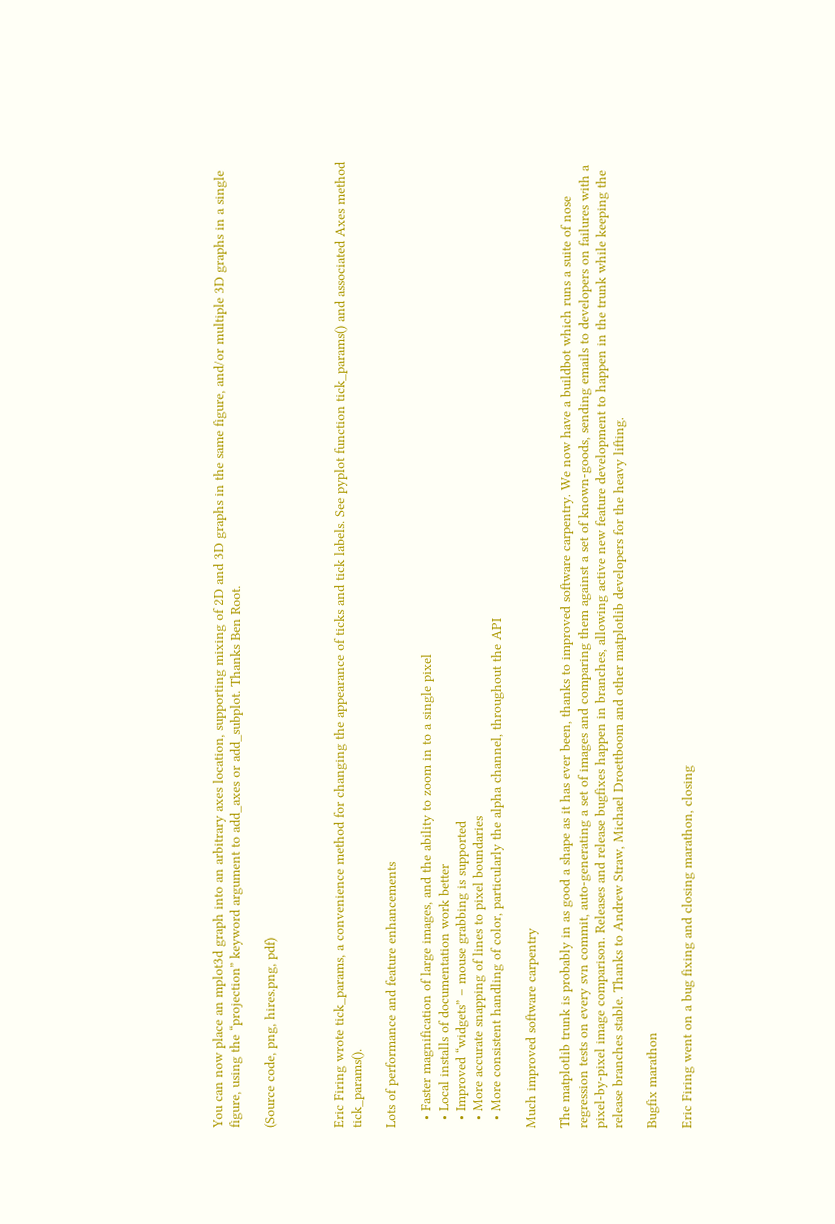You can now place an mplot3d graph into an arbitrary axes location, supporting mixing of 2D and 3D graphs in the same figure, and/or multiple 3D graphs in a single figure, using the “projection” keyword argument to add_axes or add_subplot. Thanks Ben Root.

(Source code, png, hires.png, pdf)



Eric Firing wrote tick_params, a convenience method for changing the appearance of ticks and tick labels. See pyplot function tick_params() and associated Axes method tick_params().

Lots of performance and feature enhancements

  • Faster magnification of large images, and the ability to zoom in to a single pixel
  • Local installs of documentation work better
  • Improved “widgets” – mouse grabbing is supported
  • More accurate snapping of lines to pixel boundaries
  • More consistent handling of color, particularly the alpha channel, throughout the API

Much improved software carpentry

The matplotlib trunk is probably in as good a shape as it has ever been, thanks to improved software carpentry. We now have a buildbot which runs a suite of nose regression tests on every svn commit, auto-generating a set of images and comparing them against a set of known-goods, sending emails to developers on failures with a pixel-by-pixel image comparison. Releases and release bugfixes happen in branches, allowing active new feature development to happen in the trunk while keeping the release branches stable. Thanks to Andrew Straw, Michael Droettboom and other matplotlib developers for the heavy lifting.

Bugfix marathon

Eric Firing went on a bug fixing and closing marathon, closing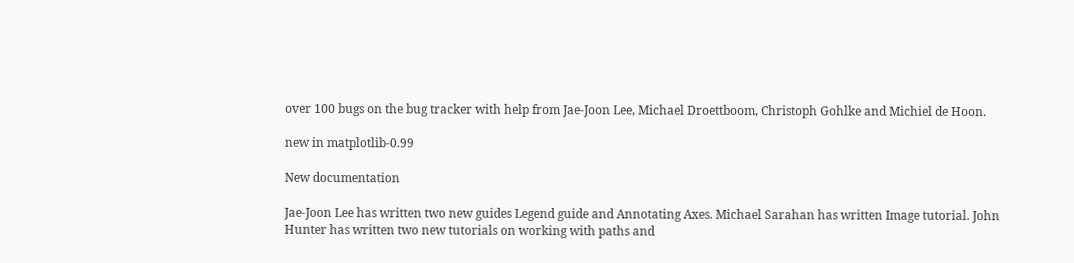over 100 bugs on the bug tracker with help from Jae-Joon Lee, Michael Droettboom, Christoph Gohlke and Michiel de Hoon.

new in matplotlib-0.99

New documentation

Jae-Joon Lee has written two new guides Legend guide and Annotating Axes. Michael Sarahan has written Image tutorial. John Hunter has written two new tutorials on working with paths and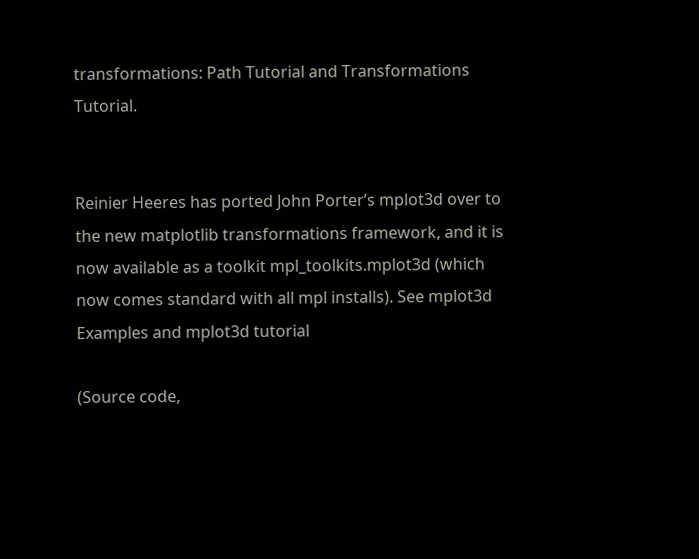transformations: Path Tutorial and Transformations Tutorial.


Reinier Heeres has ported John Porter’s mplot3d over to the new matplotlib transformations framework, and it is now available as a toolkit mpl_toolkits.mplot3d (which now comes standard with all mpl installs). See mplot3d Examples and mplot3d tutorial

(Source code,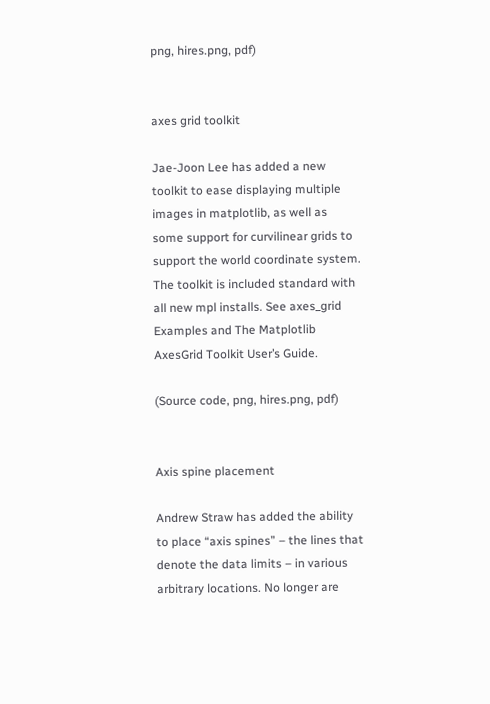png, hires.png, pdf)


axes grid toolkit

Jae-Joon Lee has added a new toolkit to ease displaying multiple images in matplotlib, as well as some support for curvilinear grids to support the world coordinate system. The toolkit is included standard with all new mpl installs. See axes_grid Examples and The Matplotlib AxesGrid Toolkit User’s Guide.

(Source code, png, hires.png, pdf)


Axis spine placement

Andrew Straw has added the ability to place “axis spines” – the lines that denote the data limits – in various arbitrary locations. No longer are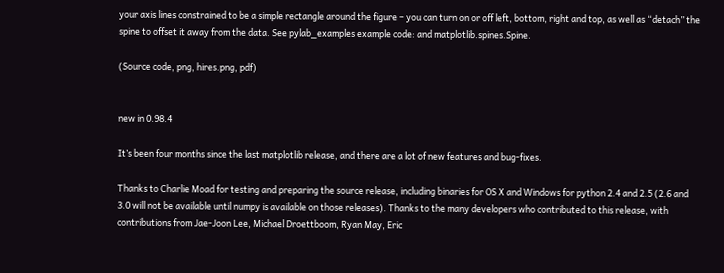your axis lines constrained to be a simple rectangle around the figure – you can turn on or off left, bottom, right and top, as well as “detach” the spine to offset it away from the data. See pylab_examples example code: and matplotlib.spines.Spine.

(Source code, png, hires.png, pdf)


new in 0.98.4

It’s been four months since the last matplotlib release, and there are a lot of new features and bug-fixes.

Thanks to Charlie Moad for testing and preparing the source release, including binaries for OS X and Windows for python 2.4 and 2.5 (2.6 and 3.0 will not be available until numpy is available on those releases). Thanks to the many developers who contributed to this release, with contributions from Jae-Joon Lee, Michael Droettboom, Ryan May, Eric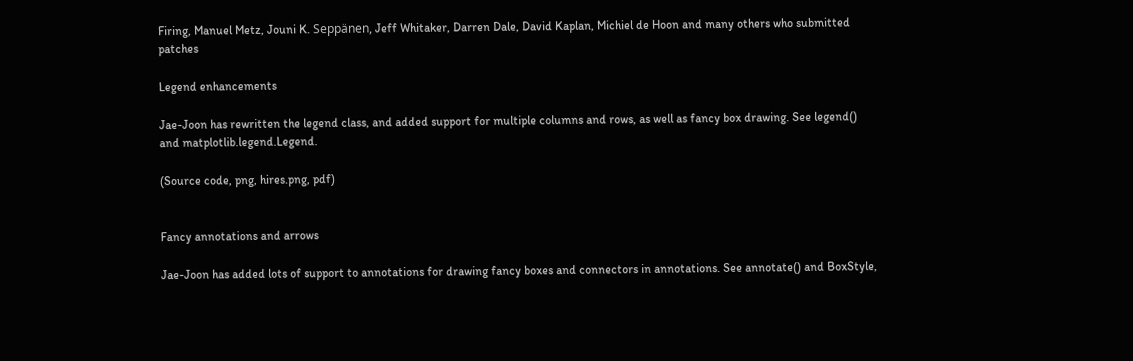Firing, Manuel Metz, Jouni K. Seppänen, Jeff Whitaker, Darren Dale, David Kaplan, Michiel de Hoon and many others who submitted patches

Legend enhancements

Jae-Joon has rewritten the legend class, and added support for multiple columns and rows, as well as fancy box drawing. See legend() and matplotlib.legend.Legend.

(Source code, png, hires.png, pdf)


Fancy annotations and arrows

Jae-Joon has added lots of support to annotations for drawing fancy boxes and connectors in annotations. See annotate() and BoxStyle,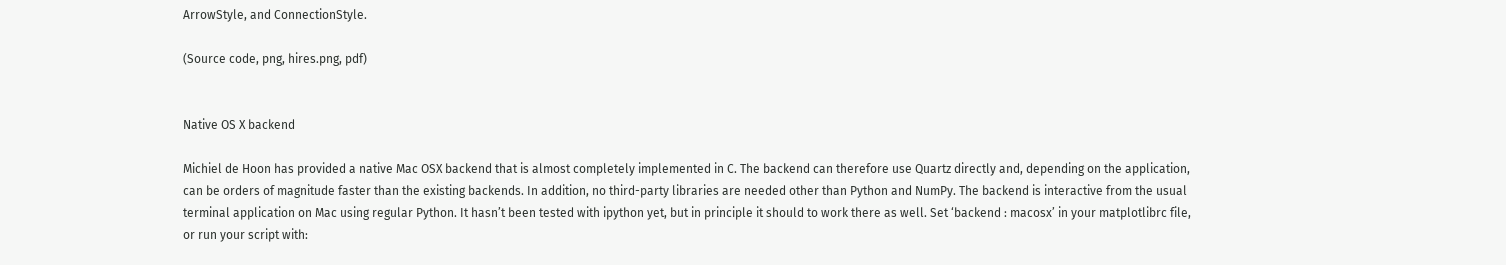ArrowStyle, and ConnectionStyle.

(Source code, png, hires.png, pdf)


Native OS X backend

Michiel de Hoon has provided a native Mac OSX backend that is almost completely implemented in C. The backend can therefore use Quartz directly and, depending on the application, can be orders of magnitude faster than the existing backends. In addition, no third-party libraries are needed other than Python and NumPy. The backend is interactive from the usual terminal application on Mac using regular Python. It hasn’t been tested with ipython yet, but in principle it should to work there as well. Set ‘backend : macosx’ in your matplotlibrc file, or run your script with: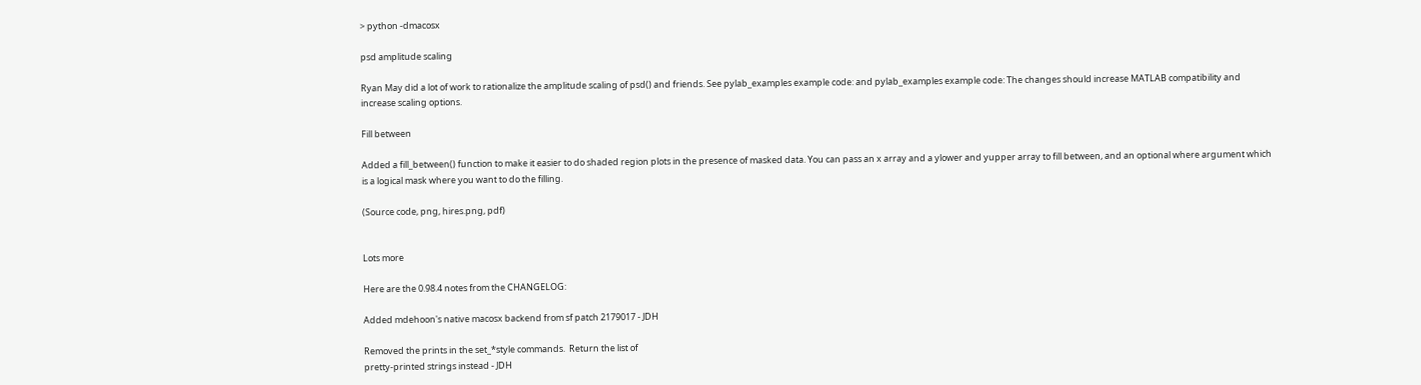> python -dmacosx

psd amplitude scaling

Ryan May did a lot of work to rationalize the amplitude scaling of psd() and friends. See pylab_examples example code: and pylab_examples example code: The changes should increase MATLAB compatibility and increase scaling options.

Fill between

Added a fill_between() function to make it easier to do shaded region plots in the presence of masked data. You can pass an x array and a ylower and yupper array to fill between, and an optional where argument which is a logical mask where you want to do the filling.

(Source code, png, hires.png, pdf)


Lots more

Here are the 0.98.4 notes from the CHANGELOG:

Added mdehoon's native macosx backend from sf patch 2179017 - JDH

Removed the prints in the set_*style commands.  Return the list of
pretty-printed strings instead - JDH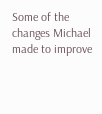Some of the changes Michael made to improve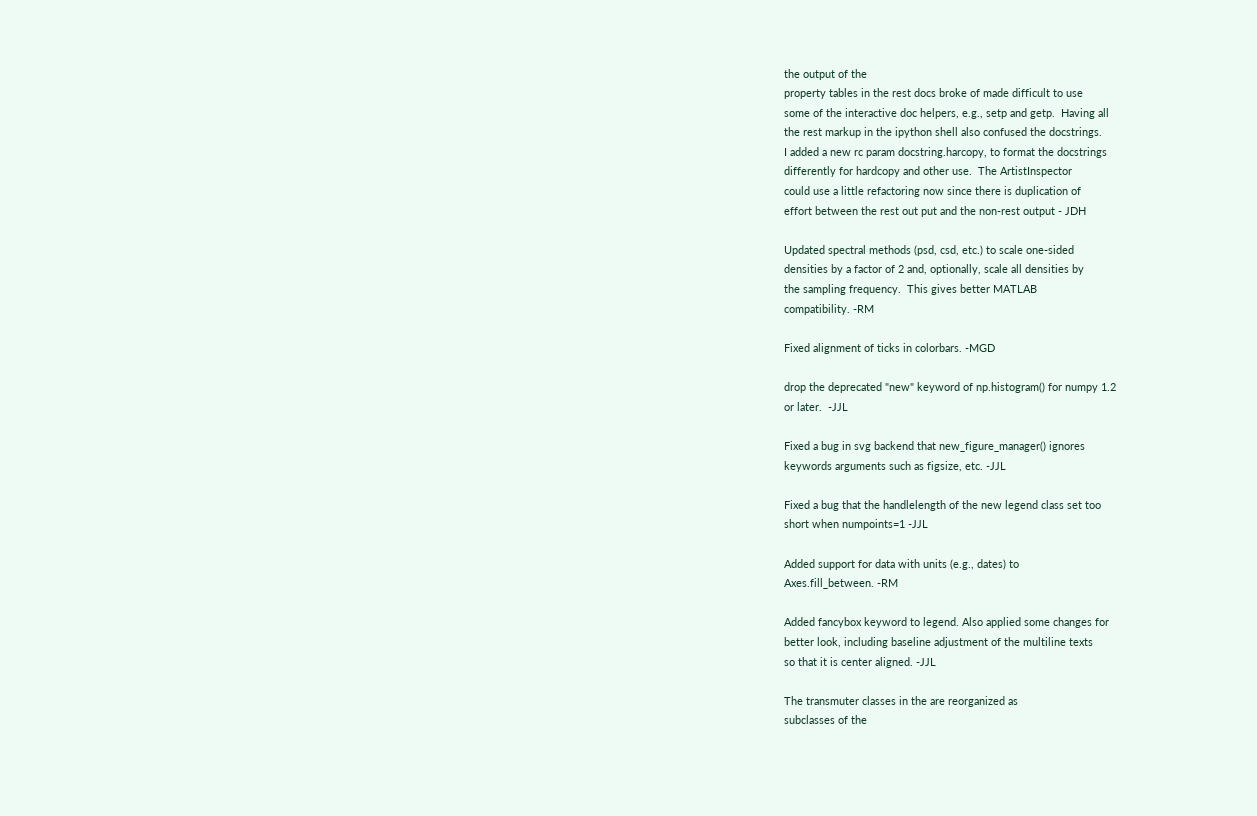the output of the
property tables in the rest docs broke of made difficult to use
some of the interactive doc helpers, e.g., setp and getp.  Having all
the rest markup in the ipython shell also confused the docstrings.
I added a new rc param docstring.harcopy, to format the docstrings
differently for hardcopy and other use.  The ArtistInspector
could use a little refactoring now since there is duplication of
effort between the rest out put and the non-rest output - JDH

Updated spectral methods (psd, csd, etc.) to scale one-sided
densities by a factor of 2 and, optionally, scale all densities by
the sampling frequency.  This gives better MATLAB
compatibility. -RM

Fixed alignment of ticks in colorbars. -MGD

drop the deprecated "new" keyword of np.histogram() for numpy 1.2
or later.  -JJL

Fixed a bug in svg backend that new_figure_manager() ignores
keywords arguments such as figsize, etc. -JJL

Fixed a bug that the handlelength of the new legend class set too
short when numpoints=1 -JJL

Added support for data with units (e.g., dates) to
Axes.fill_between. -RM

Added fancybox keyword to legend. Also applied some changes for
better look, including baseline adjustment of the multiline texts
so that it is center aligned. -JJL

The transmuter classes in the are reorganized as
subclasses of the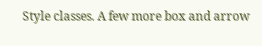Style classes. A few more box and arrow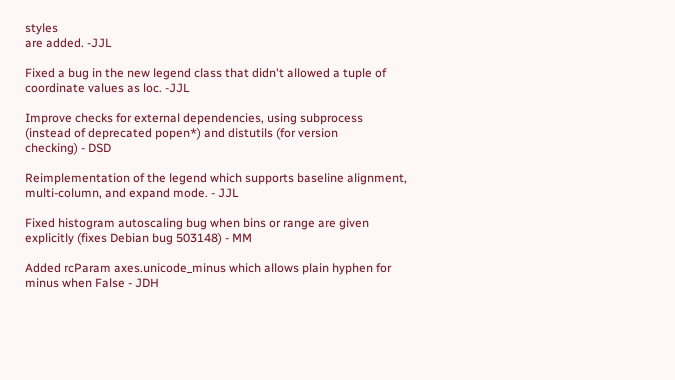styles
are added. -JJL

Fixed a bug in the new legend class that didn't allowed a tuple of
coordinate values as loc. -JJL

Improve checks for external dependencies, using subprocess
(instead of deprecated popen*) and distutils (for version
checking) - DSD

Reimplementation of the legend which supports baseline alignment,
multi-column, and expand mode. - JJL

Fixed histogram autoscaling bug when bins or range are given
explicitly (fixes Debian bug 503148) - MM

Added rcParam axes.unicode_minus which allows plain hyphen for
minus when False - JDH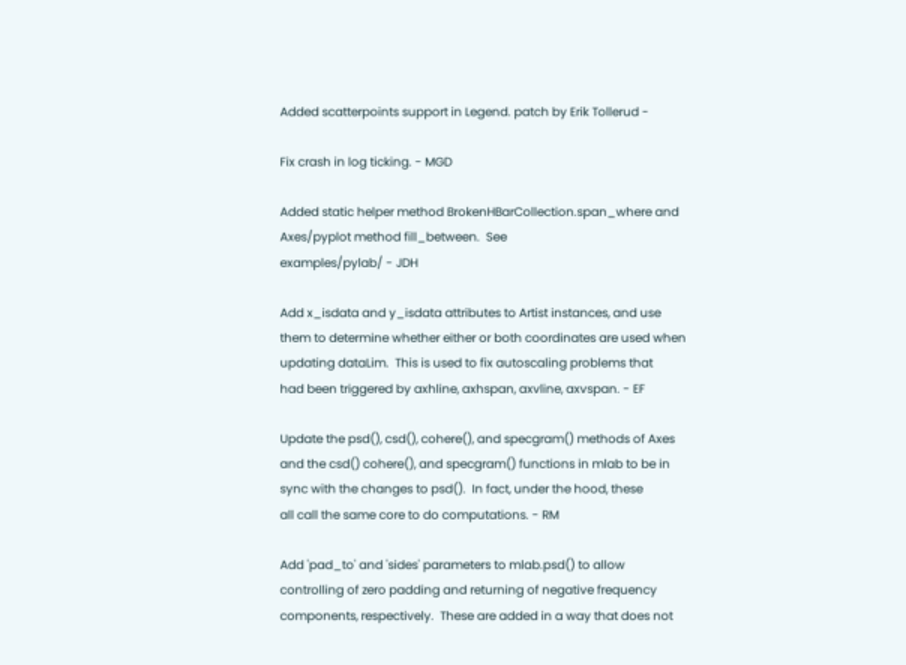Added scatterpoints support in Legend. patch by Erik Tollerud -

Fix crash in log ticking. - MGD

Added static helper method BrokenHBarCollection.span_where and
Axes/pyplot method fill_between.  See
examples/pylab/ - JDH

Add x_isdata and y_isdata attributes to Artist instances, and use
them to determine whether either or both coordinates are used when
updating dataLim.  This is used to fix autoscaling problems that
had been triggered by axhline, axhspan, axvline, axvspan. - EF

Update the psd(), csd(), cohere(), and specgram() methods of Axes
and the csd() cohere(), and specgram() functions in mlab to be in
sync with the changes to psd().  In fact, under the hood, these
all call the same core to do computations. - RM

Add 'pad_to' and 'sides' parameters to mlab.psd() to allow
controlling of zero padding and returning of negative frequency
components, respectively.  These are added in a way that does not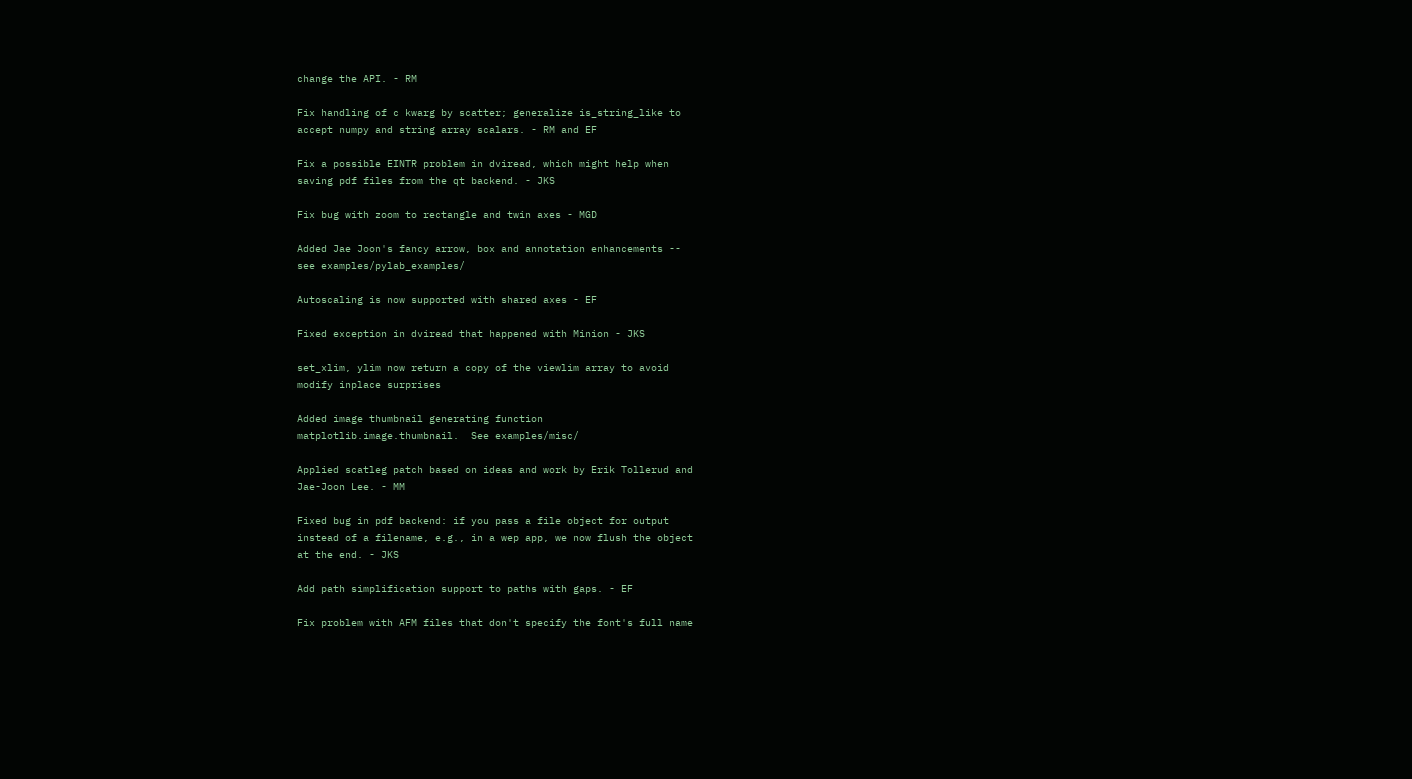change the API. - RM

Fix handling of c kwarg by scatter; generalize is_string_like to
accept numpy and string array scalars. - RM and EF

Fix a possible EINTR problem in dviread, which might help when
saving pdf files from the qt backend. - JKS

Fix bug with zoom to rectangle and twin axes - MGD

Added Jae Joon's fancy arrow, box and annotation enhancements --
see examples/pylab_examples/

Autoscaling is now supported with shared axes - EF

Fixed exception in dviread that happened with Minion - JKS

set_xlim, ylim now return a copy of the viewlim array to avoid
modify inplace surprises

Added image thumbnail generating function
matplotlib.image.thumbnail.  See examples/misc/

Applied scatleg patch based on ideas and work by Erik Tollerud and
Jae-Joon Lee. - MM

Fixed bug in pdf backend: if you pass a file object for output
instead of a filename, e.g., in a wep app, we now flush the object
at the end. - JKS

Add path simplification support to paths with gaps. - EF

Fix problem with AFM files that don't specify the font's full name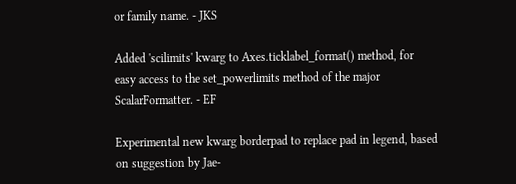or family name. - JKS

Added 'scilimits' kwarg to Axes.ticklabel_format() method, for
easy access to the set_powerlimits method of the major
ScalarFormatter. - EF

Experimental new kwarg borderpad to replace pad in legend, based
on suggestion by Jae-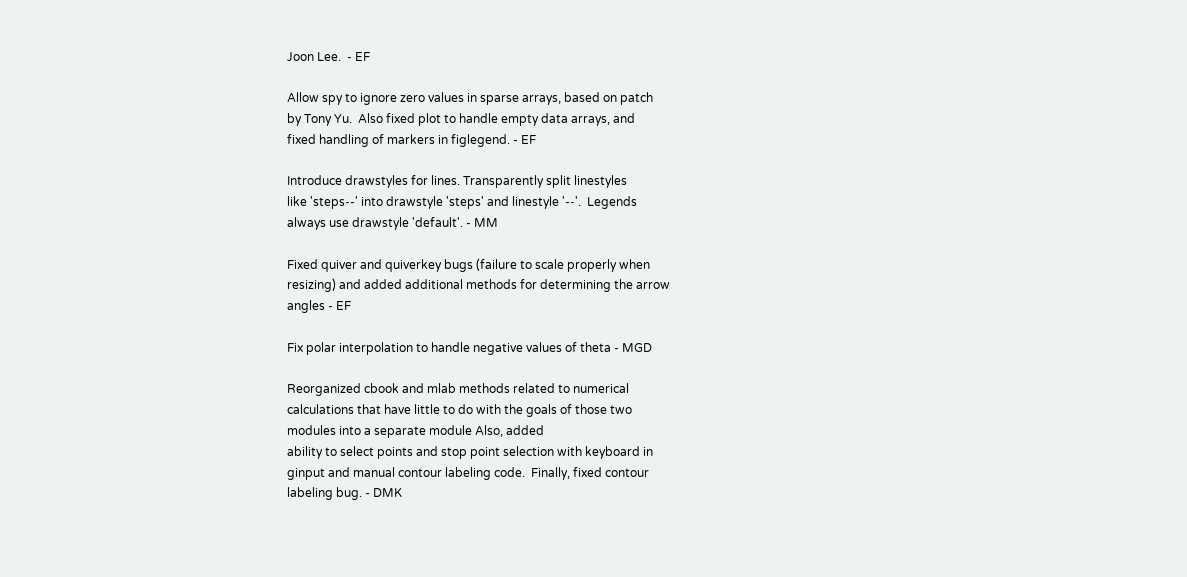Joon Lee.  - EF

Allow spy to ignore zero values in sparse arrays, based on patch
by Tony Yu.  Also fixed plot to handle empty data arrays, and
fixed handling of markers in figlegend. - EF

Introduce drawstyles for lines. Transparently split linestyles
like 'steps--' into drawstyle 'steps' and linestyle '--'.  Legends
always use drawstyle 'default'. - MM

Fixed quiver and quiverkey bugs (failure to scale properly when
resizing) and added additional methods for determining the arrow
angles - EF

Fix polar interpolation to handle negative values of theta - MGD

Reorganized cbook and mlab methods related to numerical
calculations that have little to do with the goals of those two
modules into a separate module Also, added
ability to select points and stop point selection with keyboard in
ginput and manual contour labeling code.  Finally, fixed contour
labeling bug. - DMK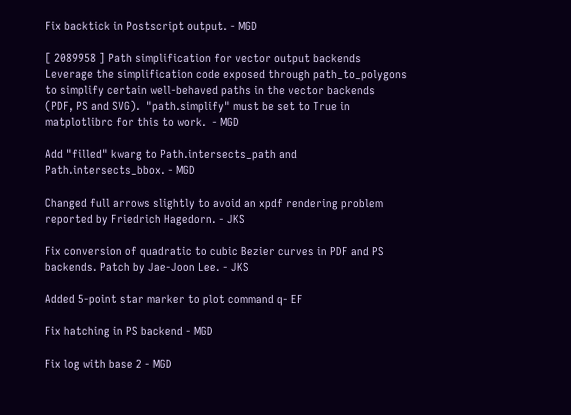Fix backtick in Postscript output. - MGD

[ 2089958 ] Path simplification for vector output backends
Leverage the simplification code exposed through path_to_polygons
to simplify certain well-behaved paths in the vector backends
(PDF, PS and SVG).  "path.simplify" must be set to True in
matplotlibrc for this to work.  - MGD

Add "filled" kwarg to Path.intersects_path and
Path.intersects_bbox. - MGD

Changed full arrows slightly to avoid an xpdf rendering problem
reported by Friedrich Hagedorn. - JKS

Fix conversion of quadratic to cubic Bezier curves in PDF and PS
backends. Patch by Jae-Joon Lee. - JKS

Added 5-point star marker to plot command q- EF

Fix hatching in PS backend - MGD

Fix log with base 2 - MGD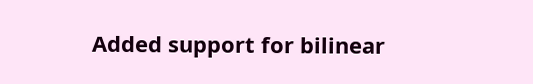Added support for bilinear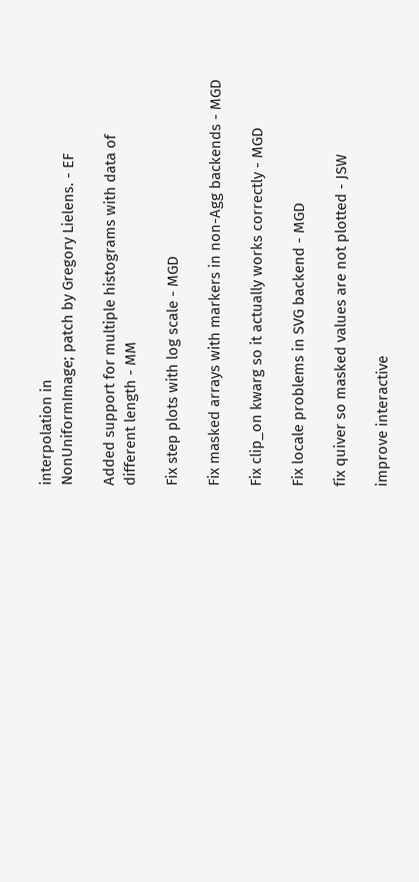interpolation in
NonUniformImage; patch by Gregory Lielens. - EF

Added support for multiple histograms with data of
different length - MM

Fix step plots with log scale - MGD

Fix masked arrays with markers in non-Agg backends - MGD

Fix clip_on kwarg so it actually works correctly - MGD

Fix locale problems in SVG backend - MGD

fix quiver so masked values are not plotted - JSW

improve interactive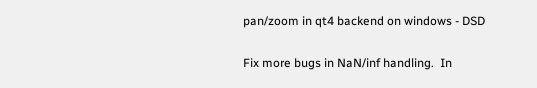pan/zoom in qt4 backend on windows - DSD

Fix more bugs in NaN/inf handling.  In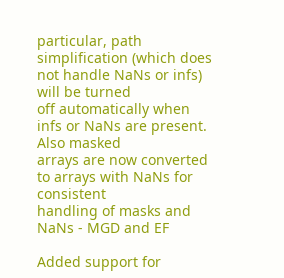particular, path
simplification (which does not handle NaNs or infs) will be turned
off automatically when infs or NaNs are present.  Also masked
arrays are now converted to arrays with NaNs for consistent
handling of masks and NaNs - MGD and EF

Added support for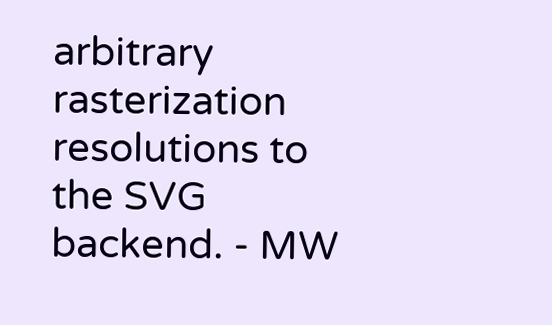arbitrary rasterization resolutions to the SVG
backend. - MW